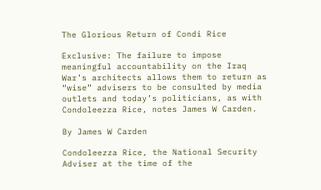The Glorious Return of Condi Rice

Exclusive: The failure to impose meaningful accountability on the Iraq War’s architects allows them to return as “wise” advisers to be consulted by media outlets and today’s politicians, as with Condoleezza Rice, notes James W Carden.

By James W Carden

Condoleezza Rice, the National Security Adviser at the time of the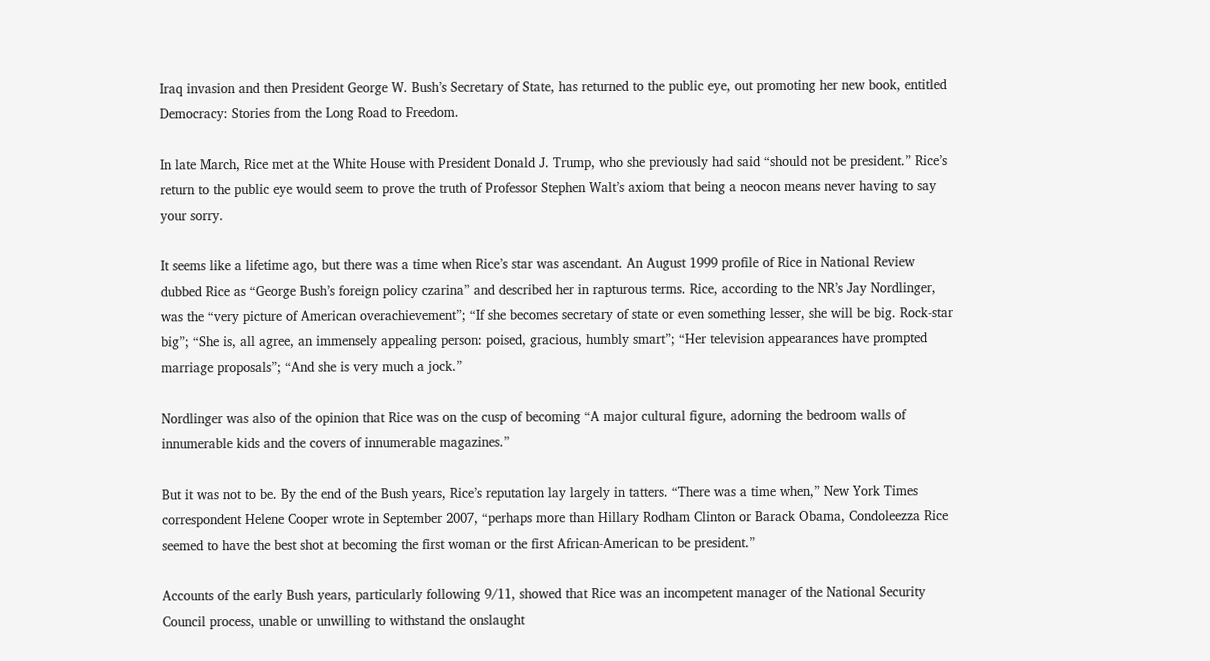Iraq invasion and then President George W. Bush’s Secretary of State, has returned to the public eye, out promoting her new book, entitled Democracy: Stories from the Long Road to Freedom.

In late March, Rice met at the White House with President Donald J. Trump, who she previously had said “should not be president.” Rice’s return to the public eye would seem to prove the truth of Professor Stephen Walt’s axiom that being a neocon means never having to say your sorry.

It seems like a lifetime ago, but there was a time when Rice’s star was ascendant. An August 1999 profile of Rice in National Review dubbed Rice as “George Bush’s foreign policy czarina” and described her in rapturous terms. Rice, according to the NR’s Jay Nordlinger, was the “very picture of American overachievement”; “If she becomes secretary of state or even something lesser, she will be big. Rock-star big”; “She is, all agree, an immensely appealing person: poised, gracious, humbly smart”; “Her television appearances have prompted marriage proposals”; “And she is very much a jock.”

Nordlinger was also of the opinion that Rice was on the cusp of becoming “A major cultural figure, adorning the bedroom walls of innumerable kids and the covers of innumerable magazines.”

But it was not to be. By the end of the Bush years, Rice’s reputation lay largely in tatters. “There was a time when,” New York Times correspondent Helene Cooper wrote in September 2007, “perhaps more than Hillary Rodham Clinton or Barack Obama, Condoleezza Rice seemed to have the best shot at becoming the first woman or the first African-American to be president.”

Accounts of the early Bush years, particularly following 9/11, showed that Rice was an incompetent manager of the National Security Council process, unable or unwilling to withstand the onslaught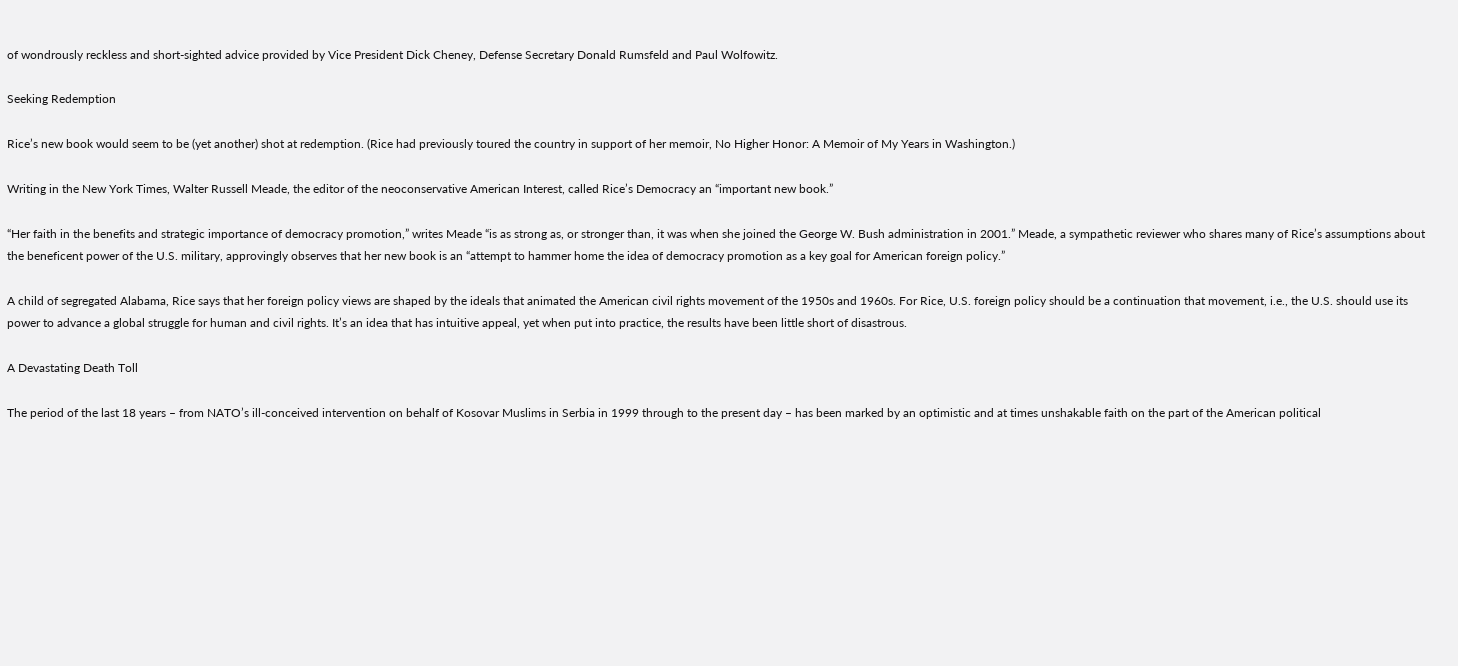of wondrously reckless and short-sighted advice provided by Vice President Dick Cheney, Defense Secretary Donald Rumsfeld and Paul Wolfowitz.

Seeking Redemption

Rice’s new book would seem to be (yet another) shot at redemption. (Rice had previously toured the country in support of her memoir, No Higher Honor: A Memoir of My Years in Washington.)

Writing in the New York Times, Walter Russell Meade, the editor of the neoconservative American Interest, called Rice’s Democracy an “important new book.”

“Her faith in the benefits and strategic importance of democracy promotion,” writes Meade “is as strong as, or stronger than, it was when she joined the George W. Bush administration in 2001.” Meade, a sympathetic reviewer who shares many of Rice’s assumptions about the beneficent power of the U.S. military, approvingly observes that her new book is an “attempt to hammer home the idea of democracy promotion as a key goal for American foreign policy.”

A child of segregated Alabama, Rice says that her foreign policy views are shaped by the ideals that animated the American civil rights movement of the 1950s and 1960s. For Rice, U.S. foreign policy should be a continuation that movement, i.e., the U.S. should use its power to advance a global struggle for human and civil rights. It’s an idea that has intuitive appeal, yet when put into practice, the results have been little short of disastrous.

A Devastating Death Toll

The period of the last 18 years – from NATO’s ill-conceived intervention on behalf of Kosovar Muslims in Serbia in 1999 through to the present day – has been marked by an optimistic and at times unshakable faith on the part of the American political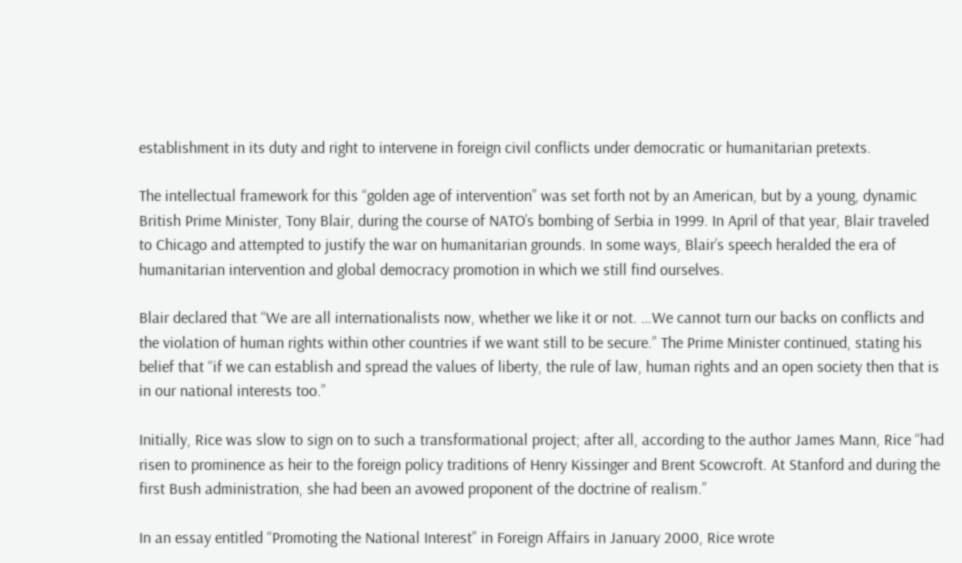establishment in its duty and right to intervene in foreign civil conflicts under democratic or humanitarian pretexts.

The intellectual framework for this “golden age of intervention” was set forth not by an American, but by a young, dynamic British Prime Minister, Tony Blair, during the course of NATO’s bombing of Serbia in 1999. In April of that year, Blair traveled to Chicago and attempted to justify the war on humanitarian grounds. In some ways, Blair’s speech heralded the era of humanitarian intervention and global democracy promotion in which we still find ourselves.

Blair declared that “We are all internationalists now, whether we like it or not. …We cannot turn our backs on conflicts and the violation of human rights within other countries if we want still to be secure.” The Prime Minister continued, stating his belief that “if we can establish and spread the values of liberty, the rule of law, human rights and an open society then that is in our national interests too.”

Initially, Rice was slow to sign on to such a transformational project; after all, according to the author James Mann, Rice “had risen to prominence as heir to the foreign policy traditions of Henry Kissinger and Brent Scowcroft. At Stanford and during the first Bush administration, she had been an avowed proponent of the doctrine of realism.”

In an essay entitled “Promoting the National Interest” in Foreign Affairs in January 2000, Rice wrote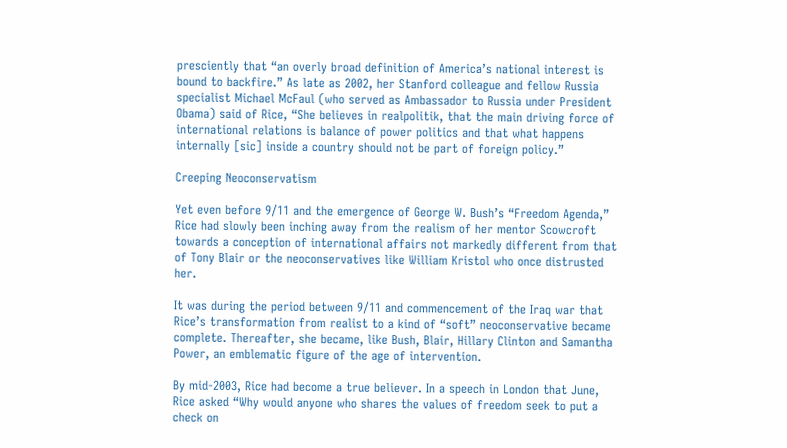presciently that “an overly broad definition of America’s national interest is bound to backfire.” As late as 2002, her Stanford colleague and fellow Russia specialist Michael McFaul (who served as Ambassador to Russia under President Obama) said of Rice, “She believes in realpolitik, that the main driving force of international relations is balance of power politics and that what happens internally [sic] inside a country should not be part of foreign policy.”

Creeping Neoconservatism

Yet even before 9/11 and the emergence of George W. Bush’s “Freedom Agenda,” Rice had slowly been inching away from the realism of her mentor Scowcroft towards a conception of international affairs not markedly different from that of Tony Blair or the neoconservatives like William Kristol who once distrusted her.

It was during the period between 9/11 and commencement of the Iraq war that Rice’s transformation from realist to a kind of “soft” neoconservative became complete. Thereafter, she became, like Bush, Blair, Hillary Clinton and Samantha Power, an emblematic figure of the age of intervention.

By mid-2003, Rice had become a true believer. In a speech in London that June, Rice asked “Why would anyone who shares the values of freedom seek to put a check on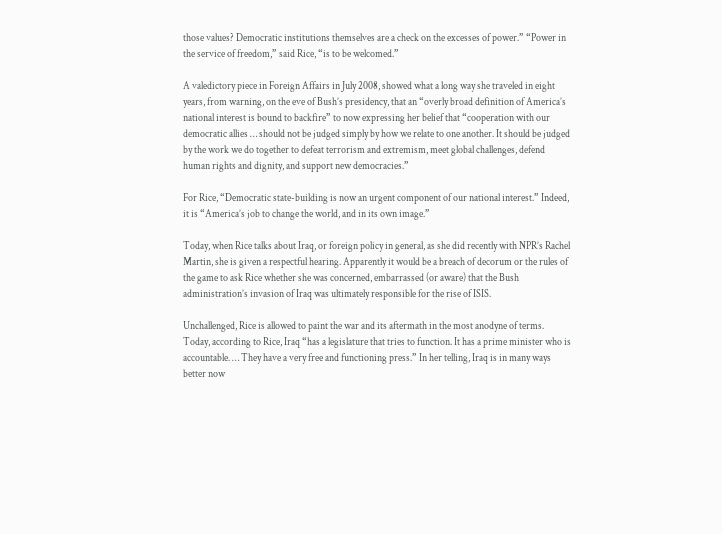those values? Democratic institutions themselves are a check on the excesses of power.” “Power in the service of freedom,” said Rice, “is to be welcomed.”

A valedictory piece in Foreign Affairs in July 2008, showed what a long way she traveled in eight years, from warning, on the eve of Bush’s presidency, that an “overly broad definition of America’s national interest is bound to backfire” to now expressing her belief that “cooperation with our democratic allies … should not be judged simply by how we relate to one another. It should be judged by the work we do together to defeat terrorism and extremism, meet global challenges, defend human rights and dignity, and support new democracies.”

For Rice, “Democratic state-building is now an urgent component of our national interest.” Indeed, it is “America’s job to change the world, and in its own image.”

Today, when Rice talks about Iraq, or foreign policy in general, as she did recently with NPR’s Rachel Martin, she is given a respectful hearing. Apparently it would be a breach of decorum or the rules of the game to ask Rice whether she was concerned, embarrassed (or aware) that the Bush administration’s invasion of Iraq was ultimately responsible for the rise of ISIS.

Unchallenged, Rice is allowed to paint the war and its aftermath in the most anodyne of terms. Today, according to Rice, Iraq “has a legislature that tries to function. It has a prime minister who is accountable. … They have a very free and functioning press.” In her telling, Iraq is in many ways better now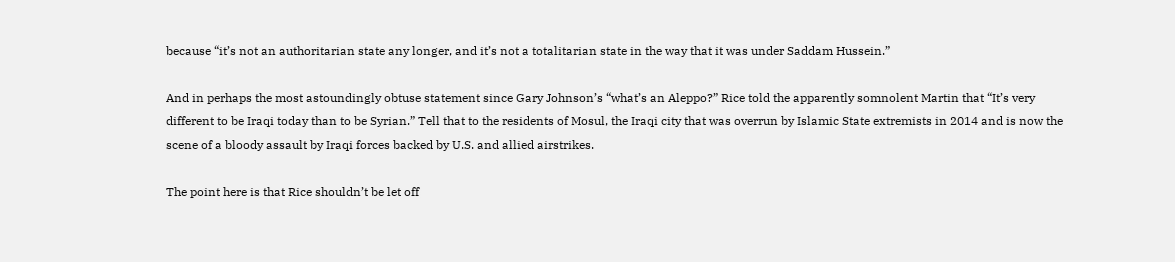because “it’s not an authoritarian state any longer, and it’s not a totalitarian state in the way that it was under Saddam Hussein.”

And in perhaps the most astoundingly obtuse statement since Gary Johnson’s “what’s an Aleppo?” Rice told the apparently somnolent Martin that “It’s very different to be Iraqi today than to be Syrian.” Tell that to the residents of Mosul, the Iraqi city that was overrun by Islamic State extremists in 2014 and is now the scene of a bloody assault by Iraqi forces backed by U.S. and allied airstrikes.

The point here is that Rice shouldn’t be let off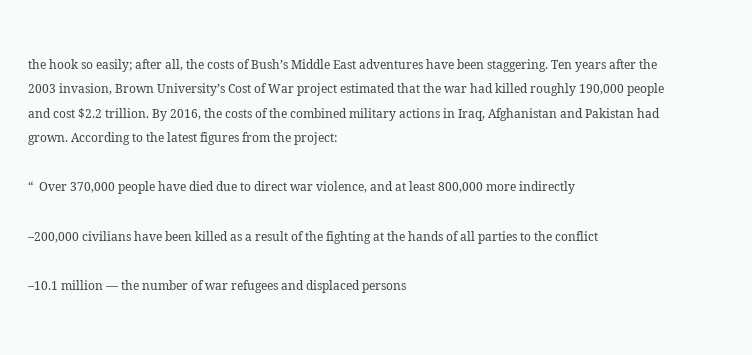the hook so easily; after all, the costs of Bush’s Middle East adventures have been staggering. Ten years after the 2003 invasion, Brown University’s Cost of War project estimated that the war had killed roughly 190,000 people and cost $2.2 trillion. By 2016, the costs of the combined military actions in Iraq, Afghanistan and Pakistan had grown. According to the latest figures from the project:

“  Over 370,000 people have died due to direct war violence, and at least 800,000 more indirectly

–200,000 civilians have been killed as a result of the fighting at the hands of all parties to the conflict

–10.1 million — the number of war refugees and displaced persons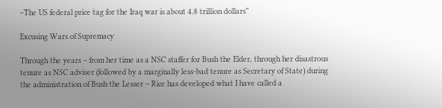–The US federal price tag for the Iraq war is about 4.8 trillion dollars”

Excusing Wars of Supremacy

Through the years – from her time as a NSC staffer for Bush the Elder, through her disastrous tenure as NSC adviser (followed by a marginally less-bad tenure as Secretary of State) during the administration of Bush the Lesser – Rice has developed what I have called a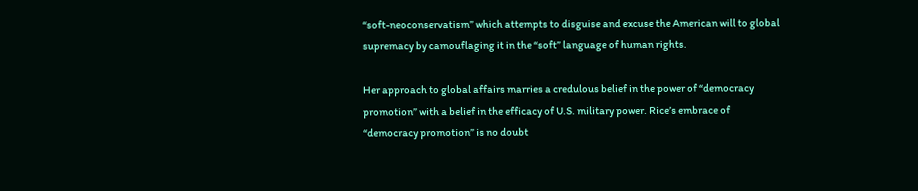“soft-neoconservatism” which attempts to disguise and excuse the American will to global supremacy by camouflaging it in the “soft” language of human rights.

Her approach to global affairs marries a credulous belief in the power of “democracy promotion” with a belief in the efficacy of U.S. military power. Rice’s embrace of “democracy promotion” is no doubt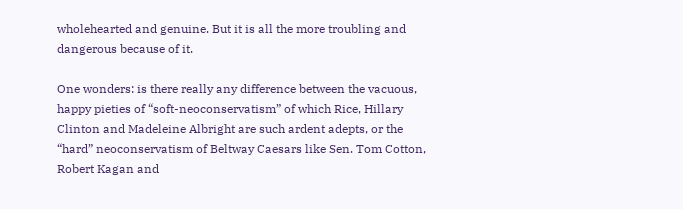wholehearted and genuine. But it is all the more troubling and dangerous because of it.

One wonders: is there really any difference between the vacuous, happy pieties of “soft-neoconservatism” of which Rice, Hillary Clinton and Madeleine Albright are such ardent adepts, or the “hard” neoconservatism of Beltway Caesars like Sen. Tom Cotton, Robert Kagan and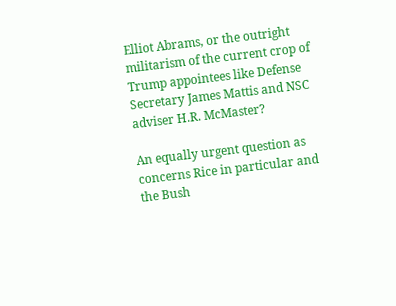Elliot Abrams, or the outright militarism of the current crop of Trump appointees like Defense Secretary James Mattis and NSC adviser H.R. McMaster?

An equally urgent question as concerns Rice in particular and the Bush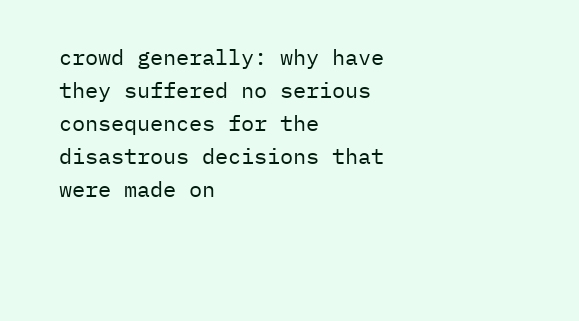crowd generally: why have they suffered no serious consequences for the disastrous decisions that were made on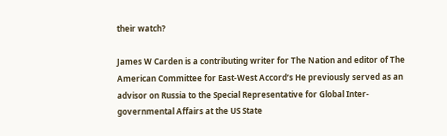their watch?

James W Carden is a contributing writer for The Nation and editor of The American Committee for East-West Accord’s He previously served as an advisor on Russia to the Special Representative for Global Inter-governmental Affairs at the US State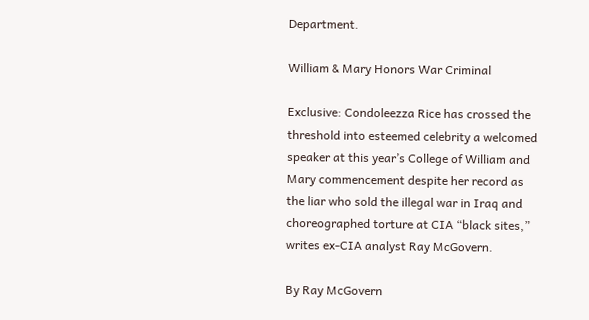Department.

William & Mary Honors War Criminal

Exclusive: Condoleezza Rice has crossed the threshold into esteemed celebrity a welcomed speaker at this year’s College of William and Mary commencement despite her record as the liar who sold the illegal war in Iraq and choreographed torture at CIA “black sites,” writes ex-CIA analyst Ray McGovern.

By Ray McGovern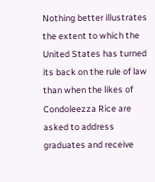Nothing better illustrates the extent to which the United States has turned its back on the rule of law than when the likes of Condoleezza Rice are asked to address graduates and receive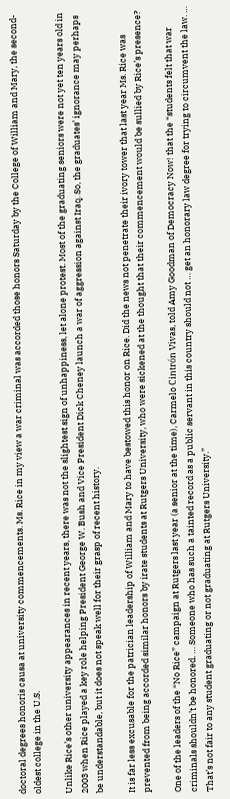doctoral degrees honoris causa at university commencements. Ms. Rice in my view a war criminal was accorded those honors Saturday by the College of William and Mary, the second-oldest college in the U.S.

Unlike Rice’s other university appearances in recent years, there was not the slightest sign of unhappiness, let alone protest. Most of the graduating seniors were not yet ten years old in 2003 when Rice played a key role helping President George W. Bush and Vice President Dick Cheney launch a war of aggression against Iraq. So, the graduates’ ignorance may perhaps be understandable, but it does not speak well for their grasp of recent history.

It is far less excusable for the patrician leadership of William and Mary to have bestowed this honor on Rice. Did the news not penetrate their ivory tower that last year Ms. Rice was prevented from being accorded similar honors by irate students at Rutgers University, who were sickened at the thought that their commencement would be sullied by Rice’s presence?

One of the leaders of the “No Rice” campaign at Rutgers last year (a senior at the time), Carmelo Cintrón Vivas, told Amy Goodman of Democracy Now! that the “students felt that war criminals shouldn’t be honored. … Someone who has such a tainted record as a public servant in this country should not … get an honorary law degree for trying to circumvent the law. … That’s not fair to any student graduating or not graduating at Rutgers University.”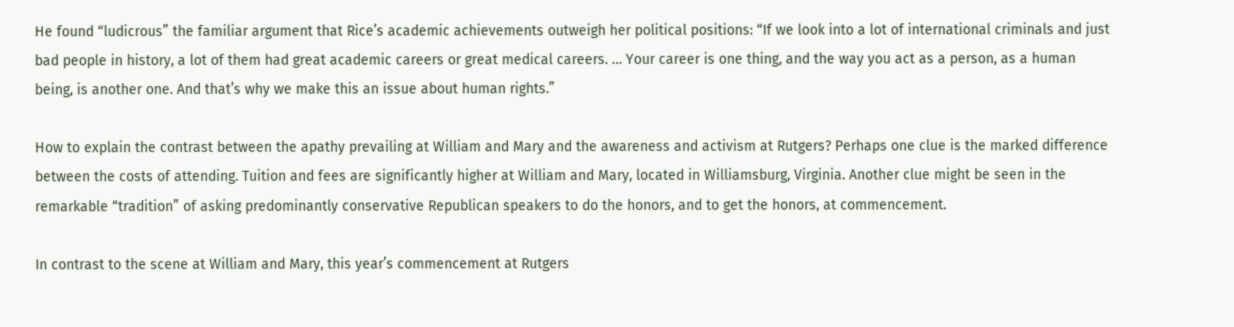He found “ludicrous” the familiar argument that Rice’s academic achievements outweigh her political positions: “If we look into a lot of international criminals and just bad people in history, a lot of them had great academic careers or great medical careers. … Your career is one thing, and the way you act as a person, as a human being, is another one. And that’s why we make this an issue about human rights.”

How to explain the contrast between the apathy prevailing at William and Mary and the awareness and activism at Rutgers? Perhaps one clue is the marked difference between the costs of attending. Tuition and fees are significantly higher at William and Mary, located in Williamsburg, Virginia. Another clue might be seen in the remarkable “tradition” of asking predominantly conservative Republican speakers to do the honors, and to get the honors, at commencement.

In contrast to the scene at William and Mary, this year’s commencement at Rutgers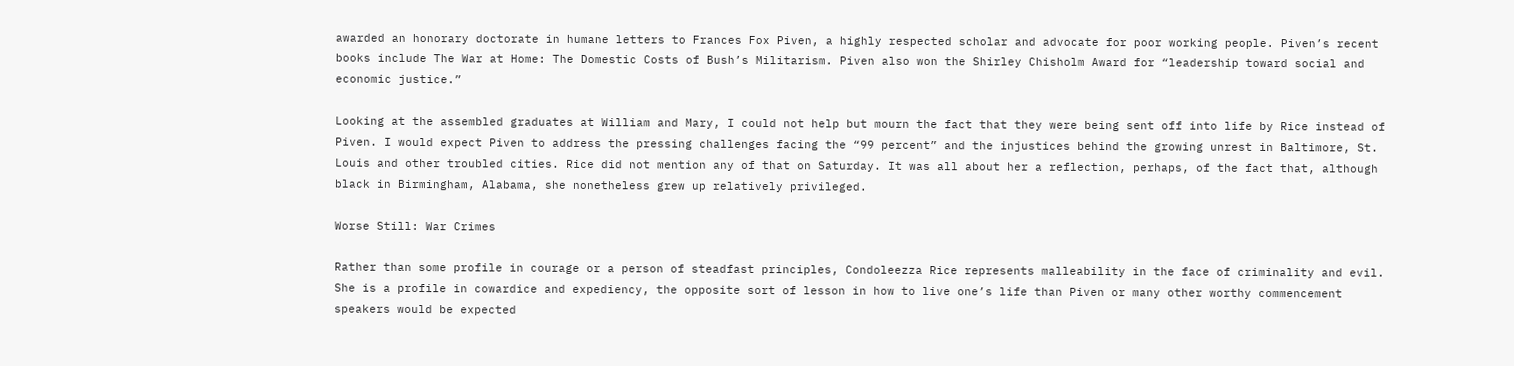awarded an honorary doctorate in humane letters to Frances Fox Piven, a highly respected scholar and advocate for poor working people. Piven’s recent books include The War at Home: The Domestic Costs of Bush’s Militarism. Piven also won the Shirley Chisholm Award for “leadership toward social and economic justice.”

Looking at the assembled graduates at William and Mary, I could not help but mourn the fact that they were being sent off into life by Rice instead of Piven. I would expect Piven to address the pressing challenges facing the “99 percent” and the injustices behind the growing unrest in Baltimore, St. Louis and other troubled cities. Rice did not mention any of that on Saturday. It was all about her a reflection, perhaps, of the fact that, although black in Birmingham, Alabama, she nonetheless grew up relatively privileged.

Worse Still: War Crimes

Rather than some profile in courage or a person of steadfast principles, Condoleezza Rice represents malleability in the face of criminality and evil. She is a profile in cowardice and expediency, the opposite sort of lesson in how to live one’s life than Piven or many other worthy commencement speakers would be expected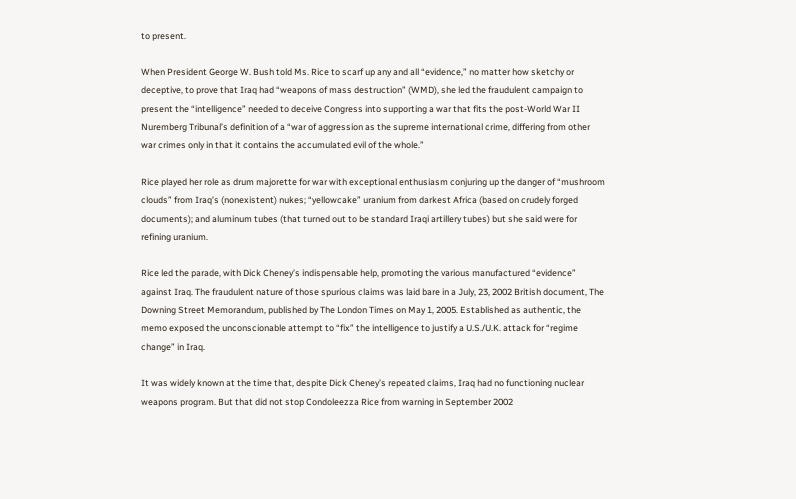to present.

When President George W. Bush told Ms. Rice to scarf up any and all “evidence,” no matter how sketchy or deceptive, to prove that Iraq had “weapons of mass destruction” (WMD), she led the fraudulent campaign to present the “intelligence” needed to deceive Congress into supporting a war that fits the post-World War II Nuremberg Tribunal’s definition of a “war of aggression as the supreme international crime, differing from other war crimes only in that it contains the accumulated evil of the whole.”

Rice played her role as drum majorette for war with exceptional enthusiasm conjuring up the danger of “mushroom clouds” from Iraq’s (nonexistent) nukes; “yellowcake” uranium from darkest Africa (based on crudely forged documents); and aluminum tubes (that turned out to be standard Iraqi artillery tubes) but she said were for refining uranium.

Rice led the parade, with Dick Cheney’s indispensable help, promoting the various manufactured “evidence” against Iraq. The fraudulent nature of those spurious claims was laid bare in a July, 23, 2002 British document, The Downing Street Memorandum, published by The London Times on May 1, 2005. Established as authentic, the memo exposed the unconscionable attempt to “fix” the intelligence to justify a U.S./U.K. attack for “regime change” in Iraq.

It was widely known at the time that, despite Dick Cheney’s repeated claims, Iraq had no functioning nuclear weapons program. But that did not stop Condoleezza Rice from warning in September 2002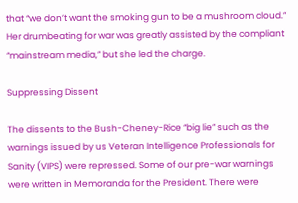that “we don’t want the smoking gun to be a mushroom cloud.” Her drumbeating for war was greatly assisted by the compliant “mainstream media,” but she led the charge.

Suppressing Dissent

The dissents to the Bush-Cheney-Rice “big lie” such as the warnings issued by us Veteran Intelligence Professionals for Sanity (VIPS) were repressed. Some of our pre-war warnings were written in Memoranda for the President. There were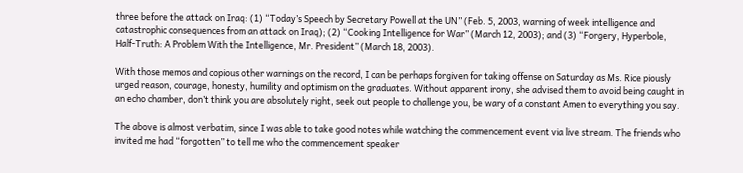three before the attack on Iraq: (1) “Today’s Speech by Secretary Powell at the UN” (Feb. 5, 2003, warning of week intelligence and catastrophic consequences from an attack on Iraq); (2) “Cooking Intelligence for War” (March 12, 2003); and (3) “Forgery, Hyperbole, Half-Truth: A Problem With the Intelligence, Mr. President” (March 18, 2003).

With those memos and copious other warnings on the record, I can be perhaps forgiven for taking offense on Saturday as Ms. Rice piously urged reason, courage, honesty, humility and optimism on the graduates. Without apparent irony, she advised them to avoid being caught in an echo chamber, don’t think you are absolutely right, seek out people to challenge you, be wary of a constant Amen to everything you say.

The above is almost verbatim, since I was able to take good notes while watching the commencement event via live stream. The friends who invited me had “forgotten” to tell me who the commencement speaker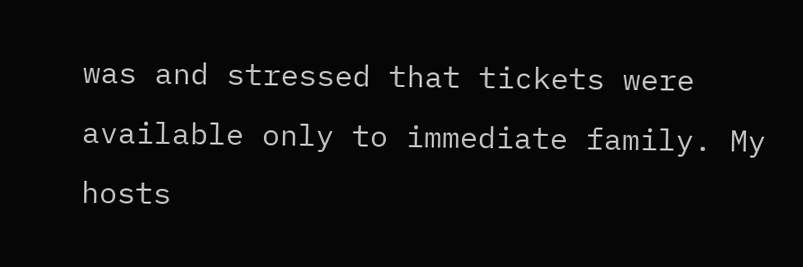was and stressed that tickets were available only to immediate family. My hosts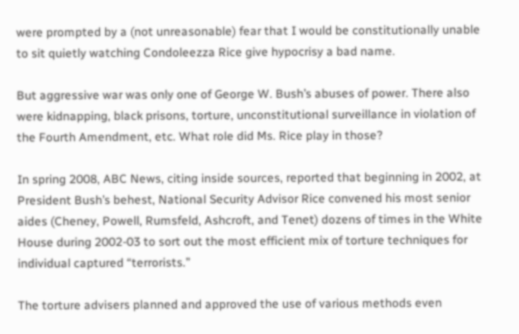were prompted by a (not unreasonable) fear that I would be constitutionally unable to sit quietly watching Condoleezza Rice give hypocrisy a bad name.

But aggressive war was only one of George W. Bush’s abuses of power. There also were kidnapping, black prisons, torture, unconstitutional surveillance in violation of the Fourth Amendment, etc. What role did Ms. Rice play in those?

In spring 2008, ABC News, citing inside sources, reported that beginning in 2002, at President Bush’s behest, National Security Advisor Rice convened his most senior aides (Cheney, Powell, Rumsfeld, Ashcroft, and Tenet) dozens of times in the White House during 2002-03 to sort out the most efficient mix of torture techniques for individual captured “terrorists.”

The torture advisers planned and approved the use of various methods even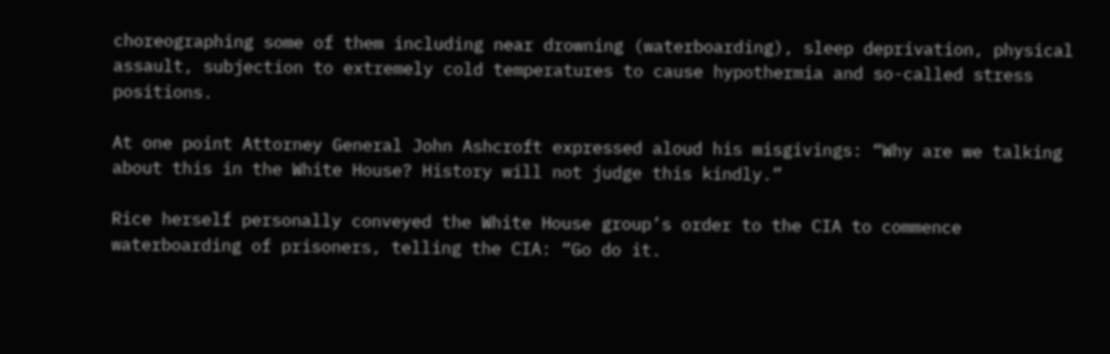choreographing some of them including near drowning (waterboarding), sleep deprivation, physical assault, subjection to extremely cold temperatures to cause hypothermia and so-called stress positions.

At one point Attorney General John Ashcroft expressed aloud his misgivings: “Why are we talking about this in the White House? History will not judge this kindly.”

Rice herself personally conveyed the White House group’s order to the CIA to commence waterboarding of prisoners, telling the CIA: “Go do it.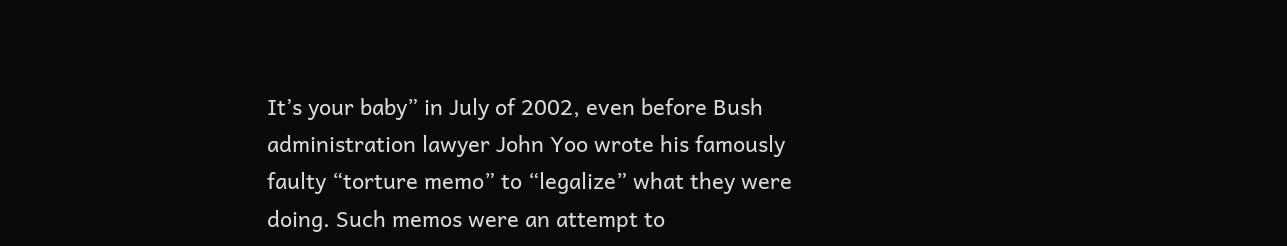It’s your baby” in July of 2002, even before Bush administration lawyer John Yoo wrote his famously faulty “torture memo” to “legalize” what they were doing. Such memos were an attempt to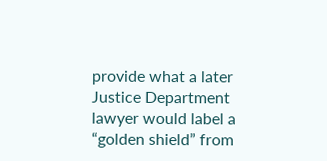provide what a later Justice Department lawyer would label a “golden shield” from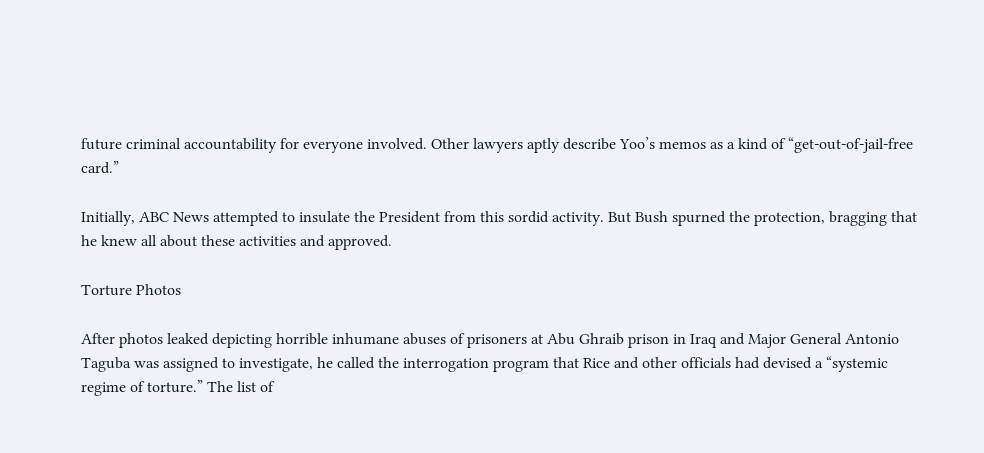future criminal accountability for everyone involved. Other lawyers aptly describe Yoo’s memos as a kind of “get-out-of-jail-free card.”

Initially, ABC News attempted to insulate the President from this sordid activity. But Bush spurned the protection, bragging that he knew all about these activities and approved.

Torture Photos

After photos leaked depicting horrible inhumane abuses of prisoners at Abu Ghraib prison in Iraq and Major General Antonio Taguba was assigned to investigate, he called the interrogation program that Rice and other officials had devised a “systemic regime of torture.” The list of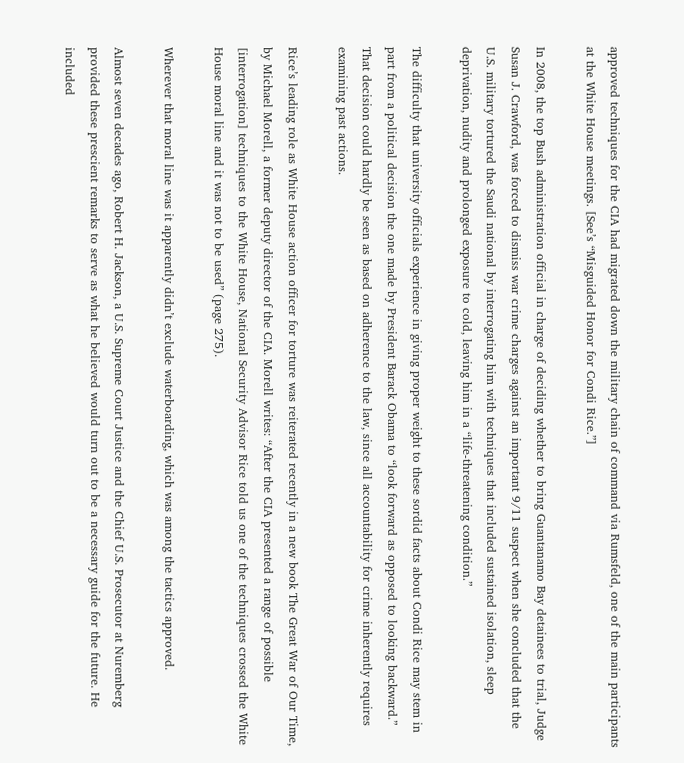approved techniques for the CIA had migrated down the military chain of command via Rumsfeld, one of the main participants at the White House meetings. [See’s “Misguided Honor for Condi Rice.”]

In 2008, the top Bush administration official in charge of deciding whether to bring Guantanamo Bay detainees to trial, Judge Susan J. Crawford, was forced to dismiss war crime charges against an important 9/11 suspect when she concluded that the U.S. military tortured the Saudi national by interrogating him with techniques that included sustained isolation, sleep deprivation, nudity and prolonged exposure to cold, leaving him in a “life-threatening condition.”

The difficulty that university officials experience in giving proper weight to these sordid facts about Condi Rice may stem in part from a political decision the one made by President Barack Obama to “look forward as opposed to looking backward.” That decision could hardly be seen as based on adherence to the law, since all accountability for crime inherently requires examining past actions.

Rice’s leading role as White House action officer for torture was reiterated recently in a new book The Great War of Our Time, by Michael Morell, a former deputy director of the CIA. Morell writes: “After the CIA presented a range of possible [interrogation] techniques to the White House, National Security Advisor Rice told us one of the techniques crossed the White House moral line and it was not to be used” (page 275).

Wherever that moral line was it apparently didn’t exclude waterboarding, which was among the tactics approved.

Almost seven decades ago, Robert H. Jackson, a U.S. Supreme Court Justice and the Chief U.S. Prosecutor at Nuremberg provided these prescient remarks to serve as what he believed would turn out to be a necessary guide for the future. He included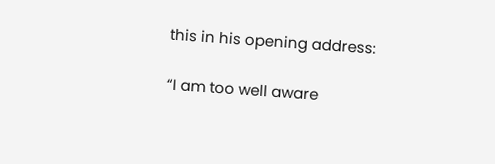this in his opening address:

“I am too well aware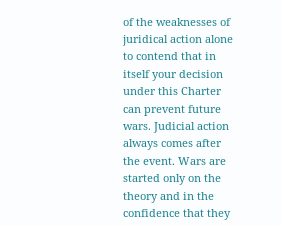of the weaknesses of juridical action alone to contend that in itself your decision under this Charter can prevent future wars. Judicial action always comes after the event. Wars are started only on the theory and in the confidence that they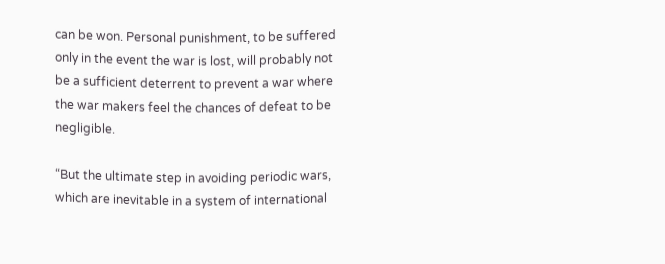can be won. Personal punishment, to be suffered only in the event the war is lost, will probably not be a sufficient deterrent to prevent a war where the war makers feel the chances of defeat to be negligible.

“But the ultimate step in avoiding periodic wars, which are inevitable in a system of international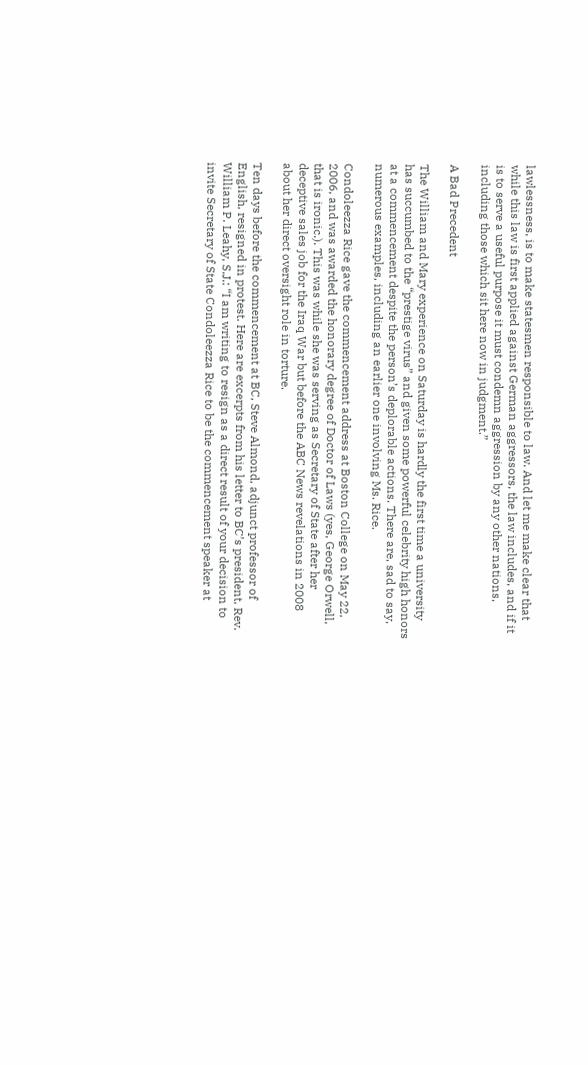lawlessness, is to make statesmen responsible to law. And let me make clear that while this law is first applied against German aggressors, the law includes, and if it is to serve a useful purpose it must condemn aggression by any other nations, including those which sit here now in judgment.”

A Bad Precedent

The William and Mary experience on Saturday is hardly the first time a university has succumbed to the “prestige virus” and given some powerful celebrity high honors at a commencement despite the person’s deplorable actions. There are, sad to say, numerous examples, including an earlier one involving Ms. Rice.

Condoleezza Rice gave the commencement address at Boston College on May 22, 2006, and was awarded the honorary degree of Doctor of Laws (yes, George Orwell, that is ironic.). This was while she was serving as Secretary of State after her deceptive sales job for the Iraq War but before the ABC News revelations in 2008 about her direct oversight role in torture.

Ten days before the commencement at BC, Steve Almond, adjunct professor of English, resigned in protest. Here are excerpts from his letter to BC’s president, Rev. William P. Leahy, S.J.: “I am writing to resign as a direct result of your decision to invite Secretary of State Condoleezza Rice to be the commencement speaker at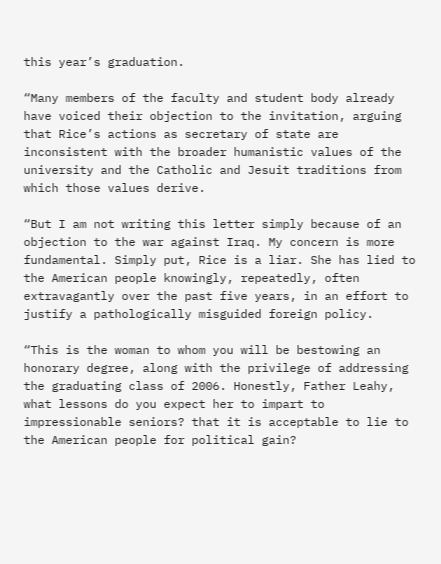this year’s graduation.

“Many members of the faculty and student body already have voiced their objection to the invitation, arguing that Rice’s actions as secretary of state are inconsistent with the broader humanistic values of the university and the Catholic and Jesuit traditions from which those values derive.

“But I am not writing this letter simply because of an objection to the war against Iraq. My concern is more fundamental. Simply put, Rice is a liar. She has lied to the American people knowingly, repeatedly, often extravagantly over the past five years, in an effort to justify a pathologically misguided foreign policy.

“This is the woman to whom you will be bestowing an honorary degree, along with the privilege of addressing the graduating class of 2006. Honestly, Father Leahy, what lessons do you expect her to impart to impressionable seniors? that it is acceptable to lie to the American people for political gain?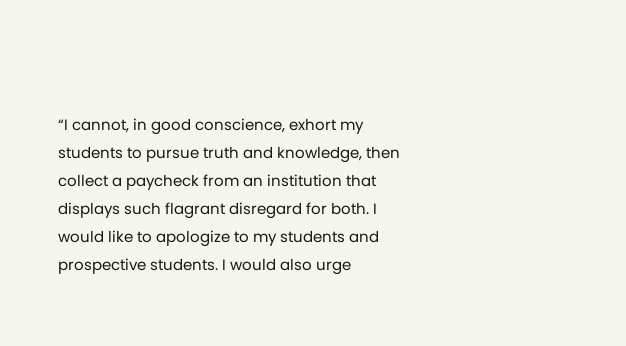“I cannot, in good conscience, exhort my students to pursue truth and knowledge, then collect a paycheck from an institution that displays such flagrant disregard for both. I would like to apologize to my students and prospective students. I would also urge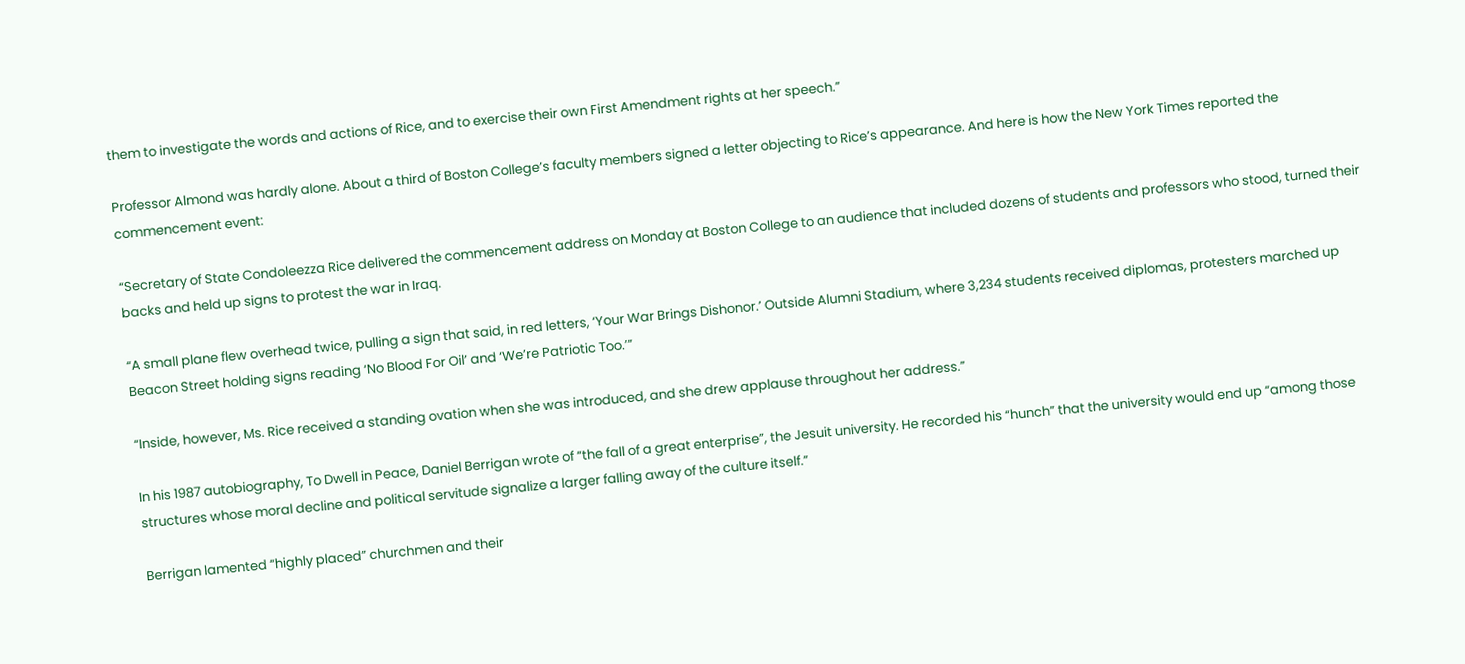them to investigate the words and actions of Rice, and to exercise their own First Amendment rights at her speech.”

Professor Almond was hardly alone. About a third of Boston College’s faculty members signed a letter objecting to Rice’s appearance. And here is how the New York Times reported the commencement event:

“Secretary of State Condoleezza Rice delivered the commencement address on Monday at Boston College to an audience that included dozens of students and professors who stood, turned their backs and held up signs to protest the war in Iraq.

“A small plane flew overhead twice, pulling a sign that said, in red letters, ‘Your War Brings Dishonor.’ Outside Alumni Stadium, where 3,234 students received diplomas, protesters marched up Beacon Street holding signs reading ‘No Blood For Oil’ and ‘We’re Patriotic Too.’”

“Inside, however, Ms. Rice received a standing ovation when she was introduced, and she drew applause throughout her address.”

In his 1987 autobiography, To Dwell in Peace, Daniel Berrigan wrote of “the fall of a great enterprise”, the Jesuit university. He recorded his “hunch” that the university would end up “among those structures whose moral decline and political servitude signalize a larger falling away of the culture itself.”

Berrigan lamented “highly placed” churchmen and their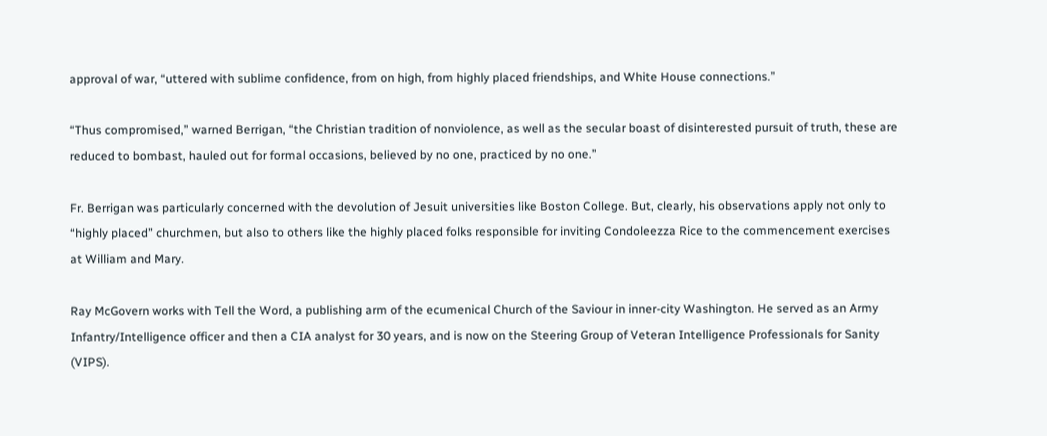approval of war, “uttered with sublime confidence, from on high, from highly placed friendships, and White House connections.”

“Thus compromised,” warned Berrigan, “the Christian tradition of nonviolence, as well as the secular boast of disinterested pursuit of truth, these are reduced to bombast, hauled out for formal occasions, believed by no one, practiced by no one.”

Fr. Berrigan was particularly concerned with the devolution of Jesuit universities like Boston College. But, clearly, his observations apply not only to “highly placed” churchmen, but also to others like the highly placed folks responsible for inviting Condoleezza Rice to the commencement exercises at William and Mary.

Ray McGovern works with Tell the Word, a publishing arm of the ecumenical Church of the Saviour in inner-city Washington. He served as an Army Infantry/Intelligence officer and then a CIA analyst for 30 years, and is now on the Steering Group of Veteran Intelligence Professionals for Sanity (VIPS).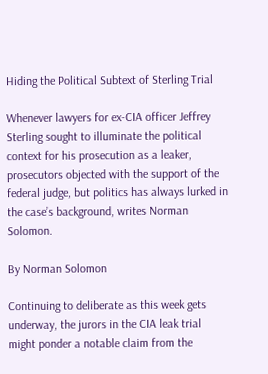Hiding the Political Subtext of Sterling Trial

Whenever lawyers for ex-CIA officer Jeffrey Sterling sought to illuminate the political context for his prosecution as a leaker, prosecutors objected with the support of the federal judge, but politics has always lurked in the case’s background, writes Norman Solomon.

By Norman Solomon

Continuing to deliberate as this week gets underway, the jurors in the CIA leak trial might ponder a notable claim from the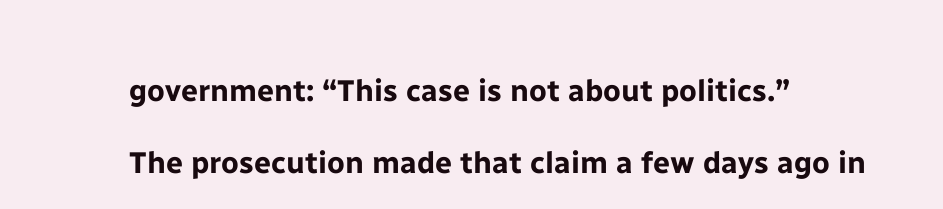government: “This case is not about politics.”

The prosecution made that claim a few days ago in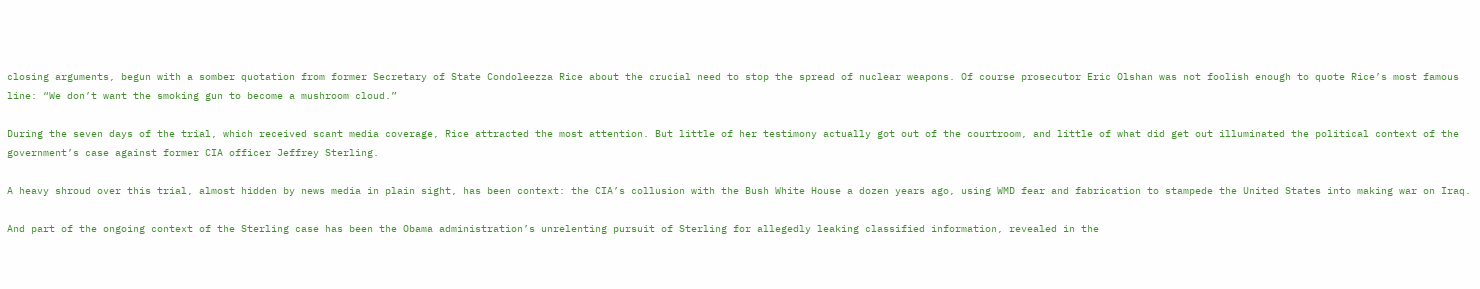closing arguments, begun with a somber quotation from former Secretary of State Condoleezza Rice about the crucial need to stop the spread of nuclear weapons. Of course prosecutor Eric Olshan was not foolish enough to quote Rice’s most famous line: “We don’t want the smoking gun to become a mushroom cloud.”

During the seven days of the trial, which received scant media coverage, Rice attracted the most attention. But little of her testimony actually got out of the courtroom, and little of what did get out illuminated the political context of the government’s case against former CIA officer Jeffrey Sterling.

A heavy shroud over this trial, almost hidden by news media in plain sight, has been context: the CIA’s collusion with the Bush White House a dozen years ago, using WMD fear and fabrication to stampede the United States into making war on Iraq.

And part of the ongoing context of the Sterling case has been the Obama administration’s unrelenting pursuit of Sterling for allegedly leaking classified information, revealed in the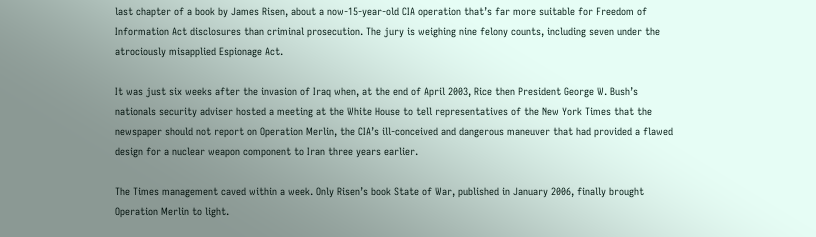last chapter of a book by James Risen, about a now-15-year-old CIA operation that’s far more suitable for Freedom of Information Act disclosures than criminal prosecution. The jury is weighing nine felony counts, including seven under the atrociously misapplied Espionage Act.

It was just six weeks after the invasion of Iraq when, at the end of April 2003, Rice then President George W. Bush’s nationals security adviser hosted a meeting at the White House to tell representatives of the New York Times that the newspaper should not report on Operation Merlin, the CIA’s ill-conceived and dangerous maneuver that had provided a flawed design for a nuclear weapon component to Iran three years earlier.

The Times management caved within a week. Only Risen’s book State of War, published in January 2006, finally brought Operation Merlin to light.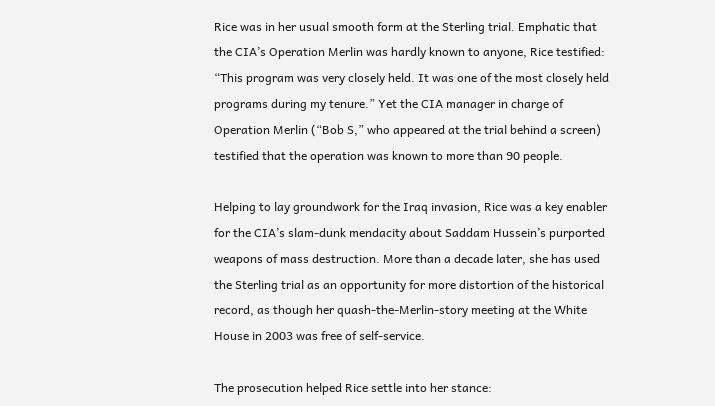Rice was in her usual smooth form at the Sterling trial. Emphatic that the CIA’s Operation Merlin was hardly known to anyone, Rice testified: “This program was very closely held. It was one of the most closely held programs during my tenure.” Yet the CIA manager in charge of Operation Merlin (“Bob S,” who appeared at the trial behind a screen) testified that the operation was known to more than 90 people.

Helping to lay groundwork for the Iraq invasion, Rice was a key enabler for the CIA’s slam-dunk mendacity about Saddam Hussein’s purported weapons of mass destruction. More than a decade later, she has used the Sterling trial as an opportunity for more distortion of the historical record, as though her quash-the-Merlin-story meeting at the White House in 2003 was free of self-service.

The prosecution helped Rice settle into her stance: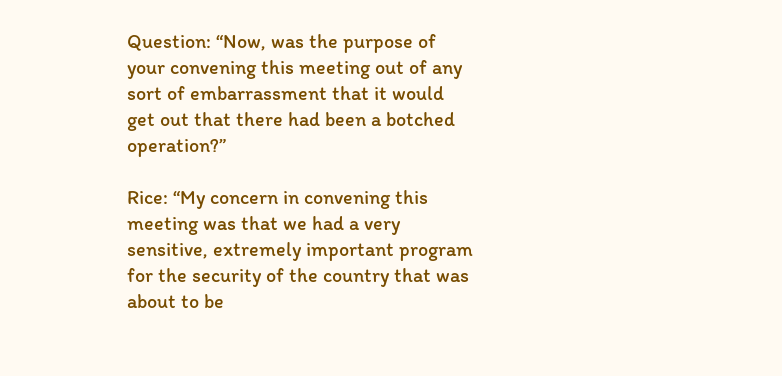Question: “Now, was the purpose of your convening this meeting out of any sort of embarrassment that it would get out that there had been a botched operation?”

Rice: “My concern in convening this meeting was that we had a very sensitive, extremely important program for the security of the country that was about to be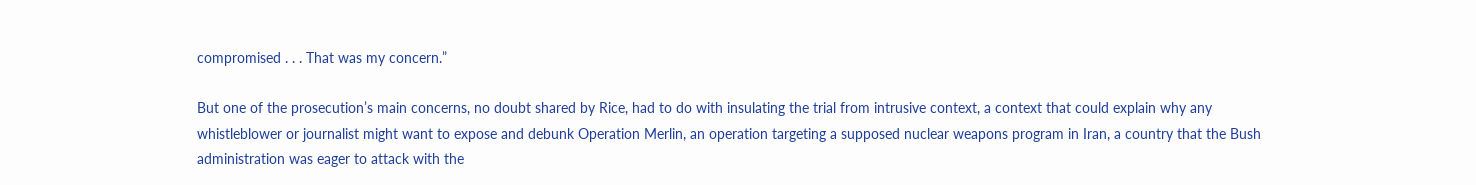compromised . . . That was my concern.”

But one of the prosecution’s main concerns, no doubt shared by Rice, had to do with insulating the trial from intrusive context, a context that could explain why any whistleblower or journalist might want to expose and debunk Operation Merlin, an operation targeting a supposed nuclear weapons program in Iran, a country that the Bush administration was eager to attack with the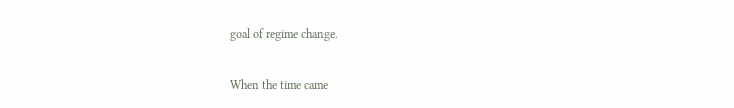goal of regime change.

When the time came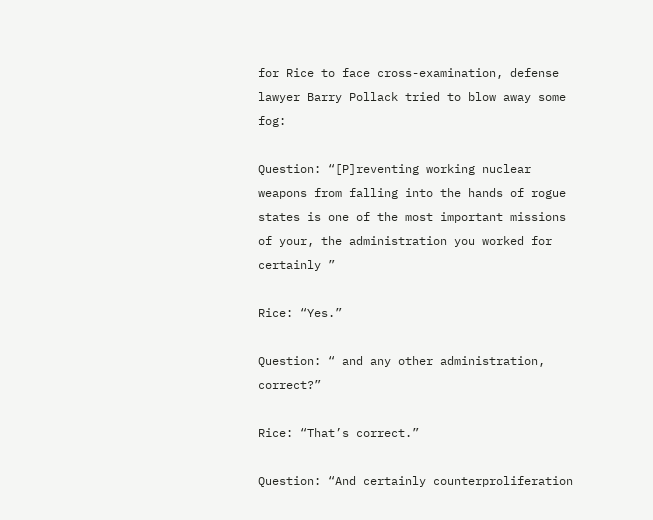for Rice to face cross-examination, defense lawyer Barry Pollack tried to blow away some fog:

Question: “[P]reventing working nuclear weapons from falling into the hands of rogue states is one of the most important missions of your, the administration you worked for certainly ”

Rice: “Yes.”

Question: “ and any other administration, correct?”

Rice: “That’s correct.”

Question: “And certainly counterproliferation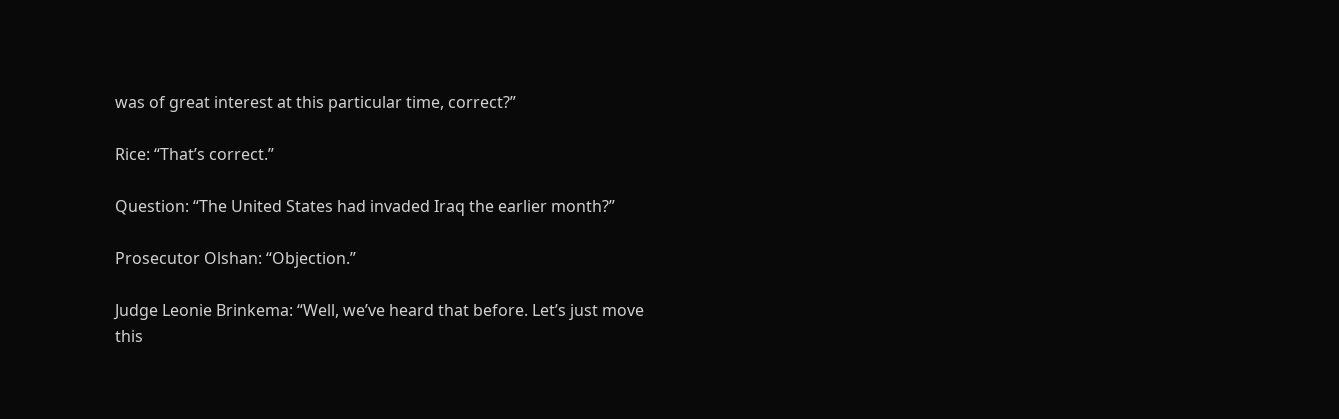was of great interest at this particular time, correct?”

Rice: “That’s correct.”

Question: “The United States had invaded Iraq the earlier month?”

Prosecutor Olshan: “Objection.”

Judge Leonie Brinkema: “Well, we’ve heard that before. Let’s just move this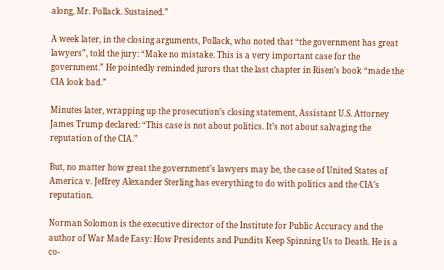along, Mr. Pollack. Sustained.”

A week later, in the closing arguments, Pollack, who noted that “the government has great lawyers”, told the jury: “Make no mistake. This is a very important case for the government.” He pointedly reminded jurors that the last chapter in Risen’s book “made the CIA look bad.”

Minutes later, wrapping up the prosecution’s closing statement, Assistant U.S. Attorney James Trump declared: “This case is not about politics. It’s not about salvaging the reputation of the CIA.”

But, no matter how great the government’s lawyers may be, the case of United States of America v. Jeffrey Alexander Sterling has everything to do with politics and the CIA’s reputation.

Norman Solomon is the executive director of the Institute for Public Accuracy and the author of War Made Easy: How Presidents and Pundits Keep Spinning Us to Death. He is a co-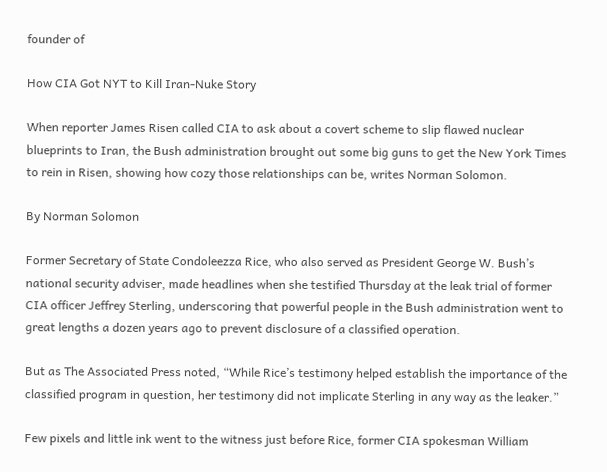founder of

How CIA Got NYT to Kill Iran-Nuke Story

When reporter James Risen called CIA to ask about a covert scheme to slip flawed nuclear blueprints to Iran, the Bush administration brought out some big guns to get the New York Times to rein in Risen, showing how cozy those relationships can be, writes Norman Solomon.

By Norman Solomon

Former Secretary of State Condoleezza Rice, who also served as President George W. Bush’s national security adviser, made headlines when she testified Thursday at the leak trial of former CIA officer Jeffrey Sterling, underscoring that powerful people in the Bush administration went to great lengths a dozen years ago to prevent disclosure of a classified operation.

But as The Associated Press noted, “While Rice’s testimony helped establish the importance of the classified program in question, her testimony did not implicate Sterling in any way as the leaker.”

Few pixels and little ink went to the witness just before Rice, former CIA spokesman William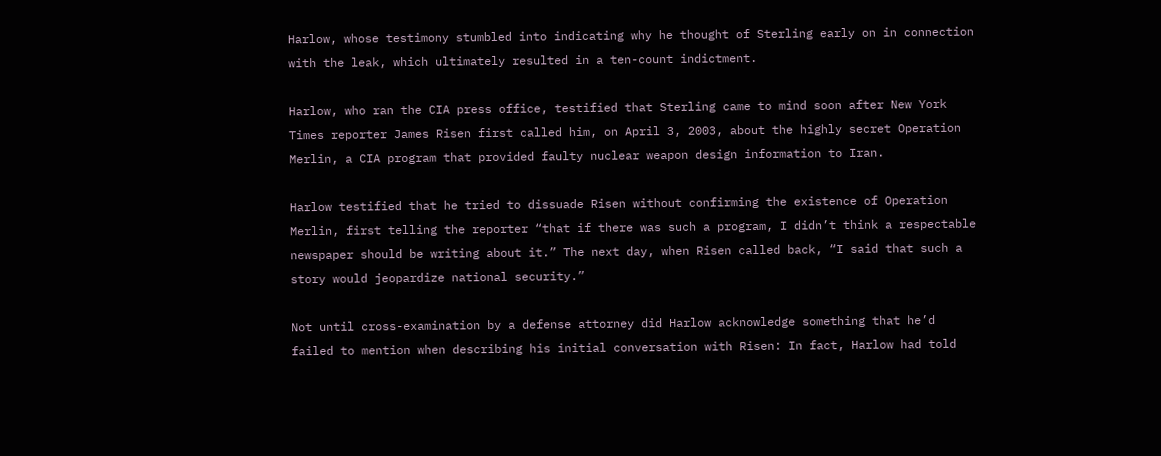Harlow, whose testimony stumbled into indicating why he thought of Sterling early on in connection with the leak, which ultimately resulted in a ten-count indictment.

Harlow, who ran the CIA press office, testified that Sterling came to mind soon after New York Times reporter James Risen first called him, on April 3, 2003, about the highly secret Operation Merlin, a CIA program that provided faulty nuclear weapon design information to Iran.

Harlow testified that he tried to dissuade Risen without confirming the existence of Operation Merlin, first telling the reporter “that if there was such a program, I didn’t think a respectable newspaper should be writing about it.” The next day, when Risen called back, “I said that such a story would jeopardize national security.”

Not until cross-examination by a defense attorney did Harlow acknowledge something that he’d failed to mention when describing his initial conversation with Risen: In fact, Harlow had told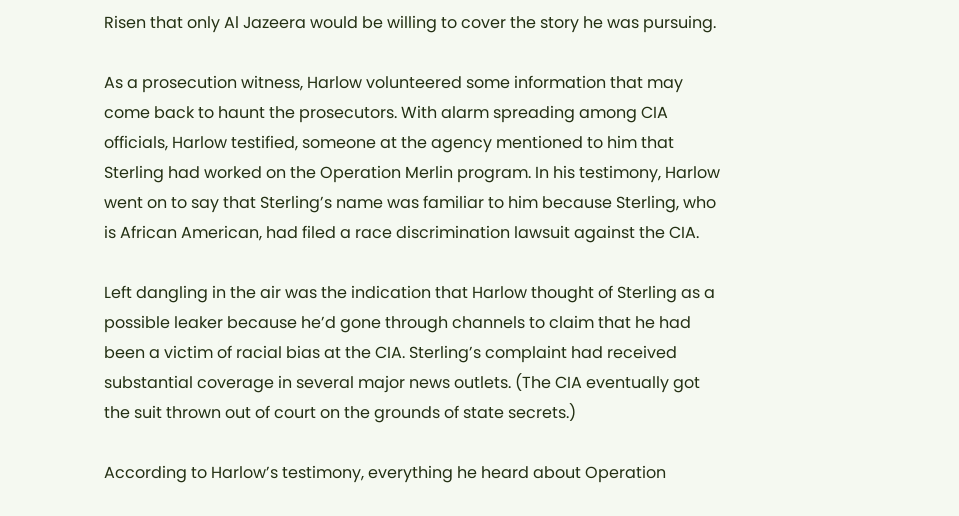Risen that only Al Jazeera would be willing to cover the story he was pursuing.

As a prosecution witness, Harlow volunteered some information that may come back to haunt the prosecutors. With alarm spreading among CIA officials, Harlow testified, someone at the agency mentioned to him that Sterling had worked on the Operation Merlin program. In his testimony, Harlow went on to say that Sterling’s name was familiar to him because Sterling, who is African American, had filed a race discrimination lawsuit against the CIA.

Left dangling in the air was the indication that Harlow thought of Sterling as a possible leaker because he’d gone through channels to claim that he had been a victim of racial bias at the CIA. Sterling’s complaint had received substantial coverage in several major news outlets. (The CIA eventually got the suit thrown out of court on the grounds of state secrets.)

According to Harlow’s testimony, everything he heard about Operation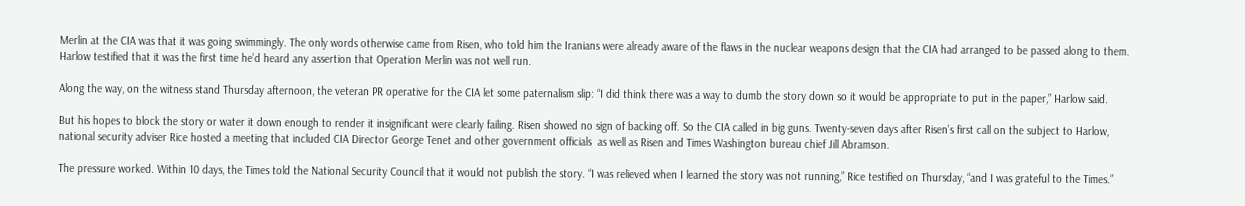Merlin at the CIA was that it was going swimmingly. The only words otherwise came from Risen, who told him the Iranians were already aware of the flaws in the nuclear weapons design that the CIA had arranged to be passed along to them. Harlow testified that it was the first time he’d heard any assertion that Operation Merlin was not well run.

Along the way, on the witness stand Thursday afternoon, the veteran PR operative for the CIA let some paternalism slip: “I did think there was a way to dumb the story down so it would be appropriate to put in the paper,” Harlow said.

But his hopes to block the story or water it down enough to render it insignificant were clearly failing. Risen showed no sign of backing off. So the CIA called in big guns. Twenty-seven days after Risen’s first call on the subject to Harlow, national security adviser Rice hosted a meeting that included CIA Director George Tenet and other government officials  as well as Risen and Times Washington bureau chief Jill Abramson.

The pressure worked. Within 10 days, the Times told the National Security Council that it would not publish the story. “I was relieved when I learned the story was not running,” Rice testified on Thursday, “and I was grateful to the Times.”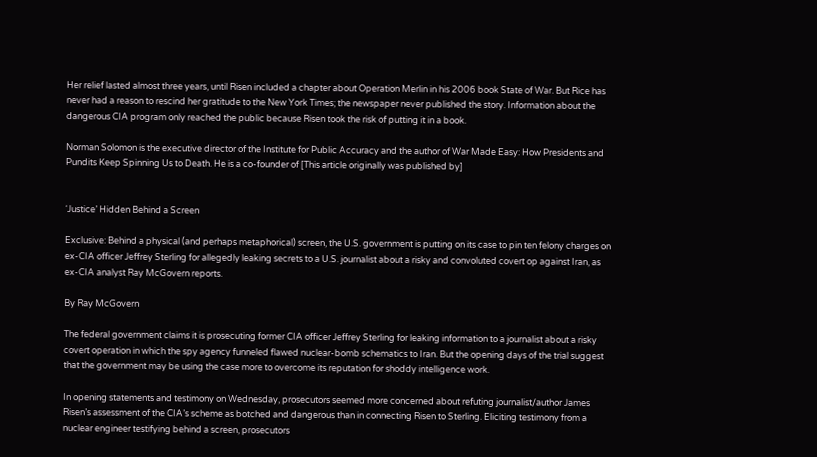Her relief lasted almost three years, until Risen included a chapter about Operation Merlin in his 2006 book State of War. But Rice has never had a reason to rescind her gratitude to the New York Times; the newspaper never published the story. Information about the dangerous CIA program only reached the public because Risen took the risk of putting it in a book.

Norman Solomon is the executive director of the Institute for Public Accuracy and the author of War Made Easy: How Presidents and Pundits Keep Spinning Us to Death. He is a co-founder of [This article originally was published by]


‘Justice’ Hidden Behind a Screen

Exclusive: Behind a physical (and perhaps metaphorical) screen, the U.S. government is putting on its case to pin ten felony charges on ex-CIA officer Jeffrey Sterling for allegedly leaking secrets to a U.S. journalist about a risky and convoluted covert op against Iran, as ex-CIA analyst Ray McGovern reports.

By Ray McGovern

The federal government claims it is prosecuting former CIA officer Jeffrey Sterling for leaking information to a journalist about a risky covert operation in which the spy agency funneled flawed nuclear-bomb schematics to Iran. But the opening days of the trial suggest that the government may be using the case more to overcome its reputation for shoddy intelligence work.

In opening statements and testimony on Wednesday, prosecutors seemed more concerned about refuting journalist/author James Risen’s assessment of the CIA’s scheme as botched and dangerous than in connecting Risen to Sterling. Eliciting testimony from a nuclear engineer testifying behind a screen, prosecutors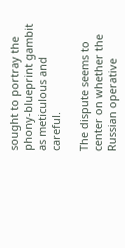sought to portray the phony-blueprint gambit as meticulous and careful.

The dispute seems to center on whether the Russian operative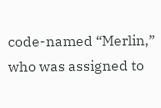code-named “Merlin,” who was assigned to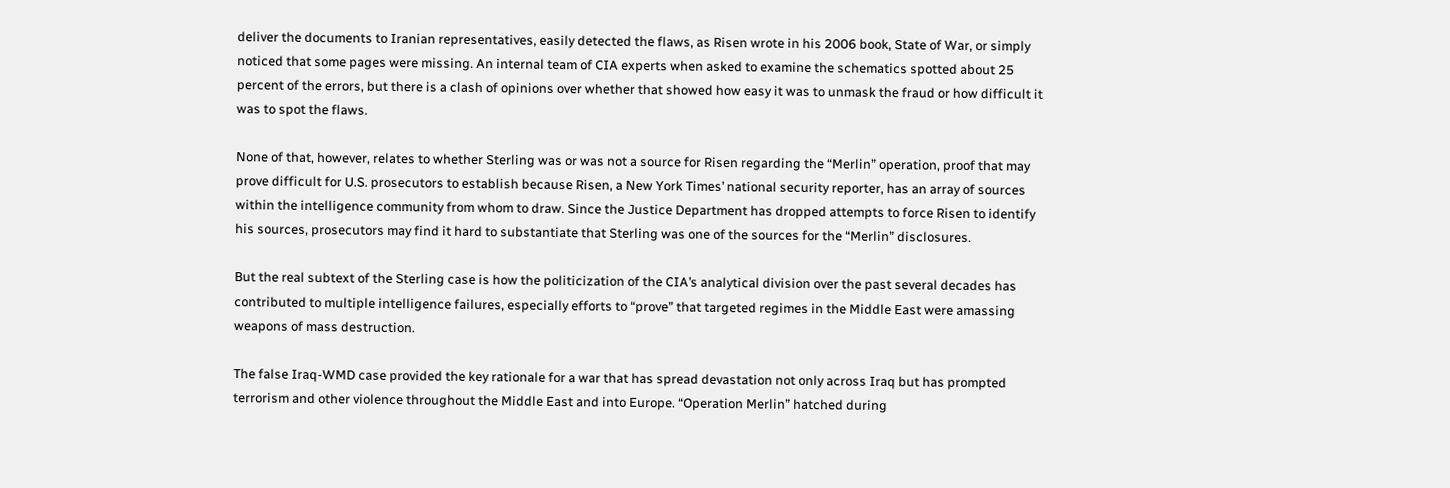deliver the documents to Iranian representatives, easily detected the flaws, as Risen wrote in his 2006 book, State of War, or simply noticed that some pages were missing. An internal team of CIA experts when asked to examine the schematics spotted about 25 percent of the errors, but there is a clash of opinions over whether that showed how easy it was to unmask the fraud or how difficult it was to spot the flaws.

None of that, however, relates to whether Sterling was or was not a source for Risen regarding the “Merlin” operation, proof that may prove difficult for U.S. prosecutors to establish because Risen, a New York Times’ national security reporter, has an array of sources within the intelligence community from whom to draw. Since the Justice Department has dropped attempts to force Risen to identify his sources, prosecutors may find it hard to substantiate that Sterling was one of the sources for the “Merlin” disclosures.

But the real subtext of the Sterling case is how the politicization of the CIA’s analytical division over the past several decades has contributed to multiple intelligence failures, especially efforts to “prove” that targeted regimes in the Middle East were amassing weapons of mass destruction.

The false Iraq-WMD case provided the key rationale for a war that has spread devastation not only across Iraq but has prompted terrorism and other violence throughout the Middle East and into Europe. “Operation Merlin” hatched during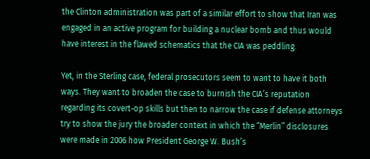the Clinton administration was part of a similar effort to show that Iran was engaged in an active program for building a nuclear bomb and thus would have interest in the flawed schematics that the CIA was peddling.

Yet, in the Sterling case, federal prosecutors seem to want to have it both ways. They want to broaden the case to burnish the CIA’s reputation regarding its covert-op skills but then to narrow the case if defense attorneys try to show the jury the broader context in which the “Merlin” disclosures were made in 2006 how President George W. Bush’s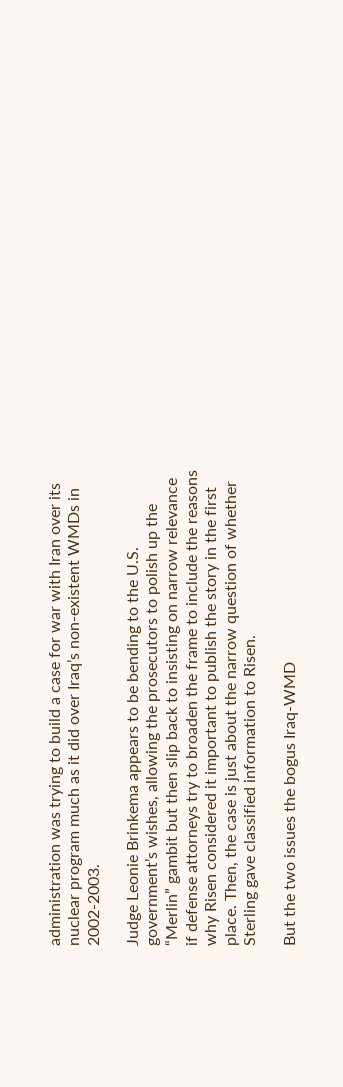administration was trying to build a case for war with Iran over its nuclear program much as it did over Iraq’s non-existent WMDs in 2002-2003.

Judge Leonie Brinkema appears to be bending to the U.S. government’s wishes, allowing the prosecutors to polish up the “Merlin” gambit but then slip back to insisting on narrow relevance if defense attorneys try to broaden the frame to include the reasons why Risen considered it important to publish the story in the first place. Then, the case is just about the narrow question of whether Sterling gave classified information to Risen.

But the two issues the bogus Iraq-WMD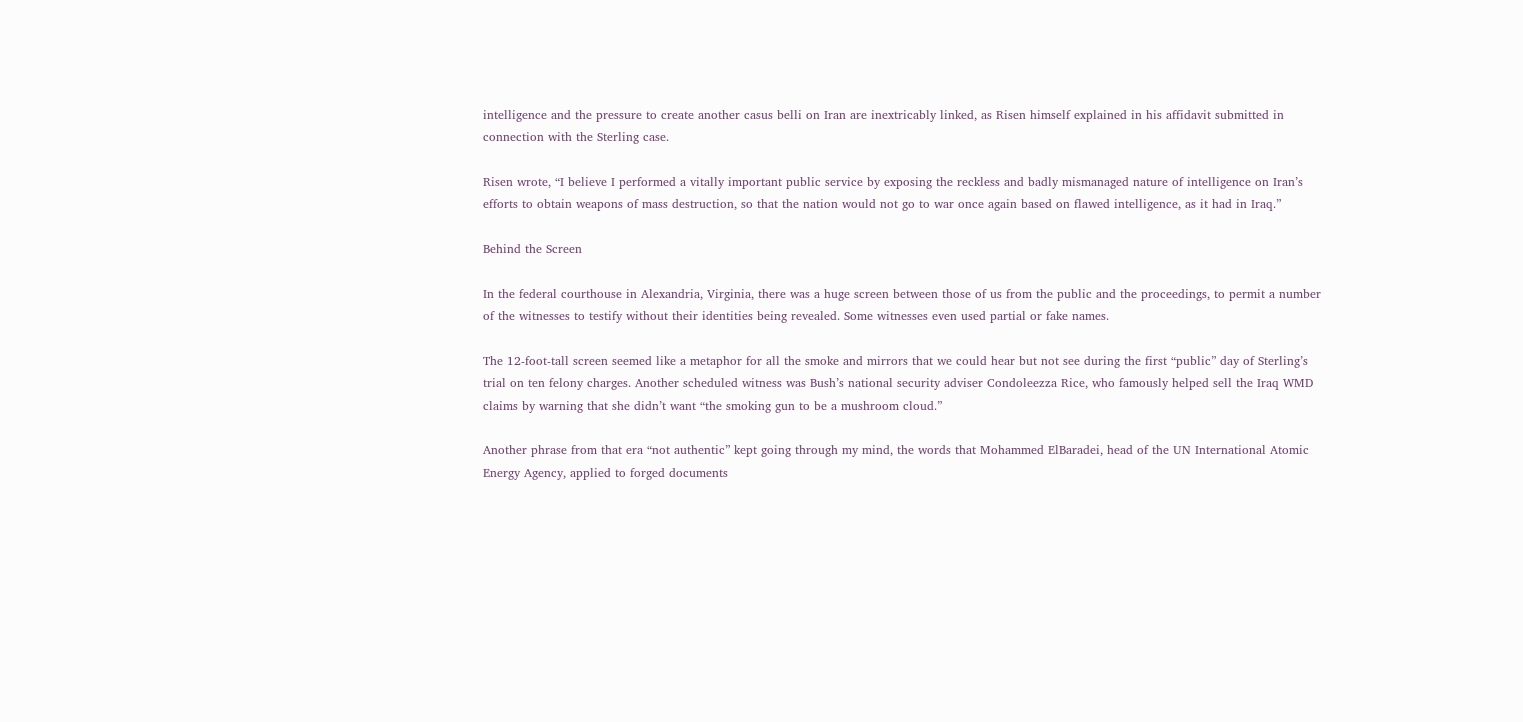intelligence and the pressure to create another casus belli on Iran are inextricably linked, as Risen himself explained in his affidavit submitted in connection with the Sterling case.

Risen wrote, “I believe I performed a vitally important public service by exposing the reckless and badly mismanaged nature of intelligence on Iran’s efforts to obtain weapons of mass destruction, so that the nation would not go to war once again based on flawed intelligence, as it had in Iraq.”

Behind the Screen

In the federal courthouse in Alexandria, Virginia, there was a huge screen between those of us from the public and the proceedings, to permit a number of the witnesses to testify without their identities being revealed. Some witnesses even used partial or fake names.

The 12-foot-tall screen seemed like a metaphor for all the smoke and mirrors that we could hear but not see during the first “public” day of Sterling’s trial on ten felony charges. Another scheduled witness was Bush’s national security adviser Condoleezza Rice, who famously helped sell the Iraq WMD claims by warning that she didn’t want “the smoking gun to be a mushroom cloud.”

Another phrase from that era “not authentic” kept going through my mind, the words that Mohammed ElBaradei, head of the UN International Atomic Energy Agency, applied to forged documents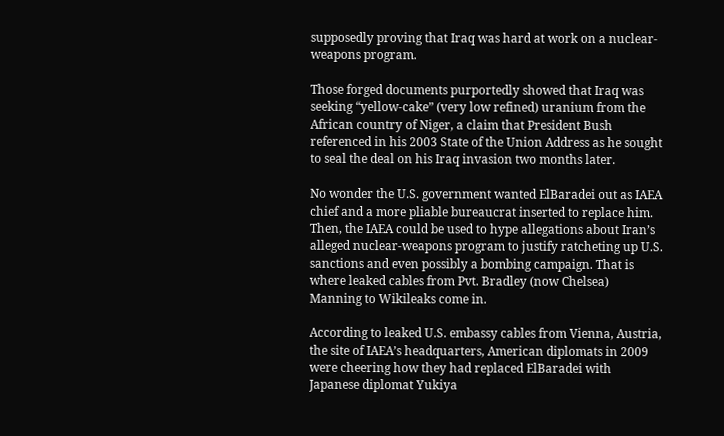supposedly proving that Iraq was hard at work on a nuclear-weapons program.

Those forged documents purportedly showed that Iraq was seeking “yellow-cake” (very low refined) uranium from the African country of Niger, a claim that President Bush referenced in his 2003 State of the Union Address as he sought to seal the deal on his Iraq invasion two months later.

No wonder the U.S. government wanted ElBaradei out as IAEA chief and a more pliable bureaucrat inserted to replace him. Then, the IAEA could be used to hype allegations about Iran’s alleged nuclear-weapons program to justify ratcheting up U.S. sanctions and even possibly a bombing campaign. That is where leaked cables from Pvt. Bradley (now Chelsea) Manning to Wikileaks come in.

According to leaked U.S. embassy cables from Vienna, Austria, the site of IAEA’s headquarters, American diplomats in 2009 were cheering how they had replaced ElBaradei with Japanese diplomat Yukiya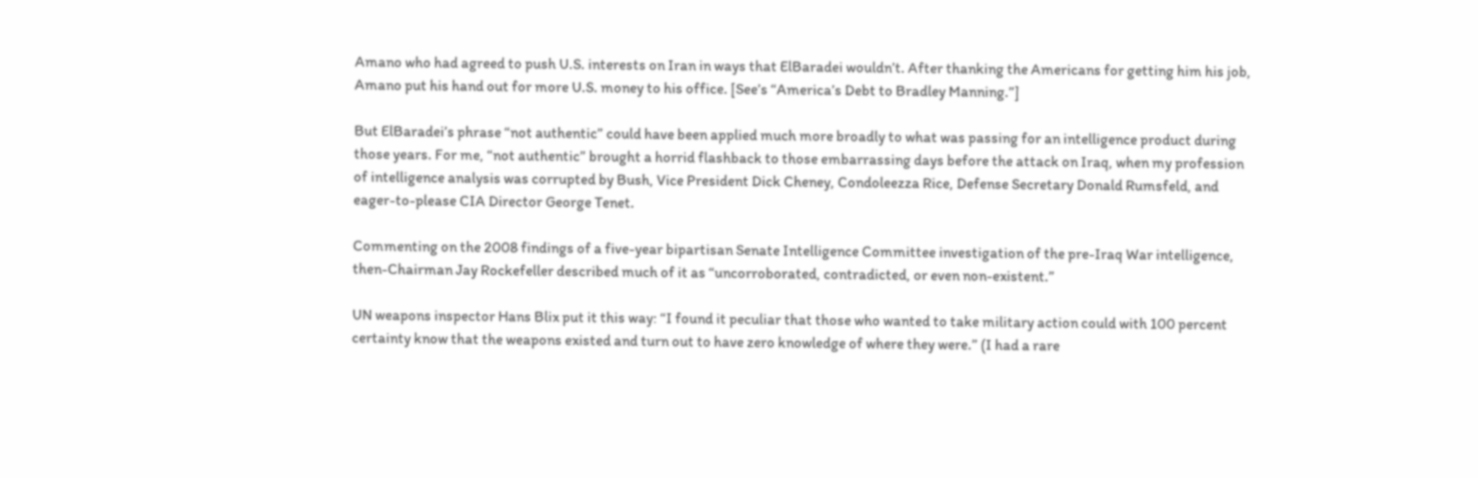Amano who had agreed to push U.S. interests on Iran in ways that ElBaradei wouldn’t. After thanking the Americans for getting him his job, Amano put his hand out for more U.S. money to his office. [See’s “America’s Debt to Bradley Manning.”]

But ElBaradei’s phrase “not authentic” could have been applied much more broadly to what was passing for an intelligence product during those years. For me, “not authentic” brought a horrid flashback to those embarrassing days before the attack on Iraq, when my profession of intelligence analysis was corrupted by Bush, Vice President Dick Cheney, Condoleezza Rice, Defense Secretary Donald Rumsfeld, and eager-to-please CIA Director George Tenet.

Commenting on the 2008 findings of a five-year bipartisan Senate Intelligence Committee investigation of the pre-Iraq War intelligence, then-Chairman Jay Rockefeller described much of it as “uncorroborated, contradicted, or even non-existent.”

UN weapons inspector Hans Blix put it this way: “I found it peculiar that those who wanted to take military action could with 100 percent certainty know that the weapons existed and turn out to have zero knowledge of where they were.” (I had a rare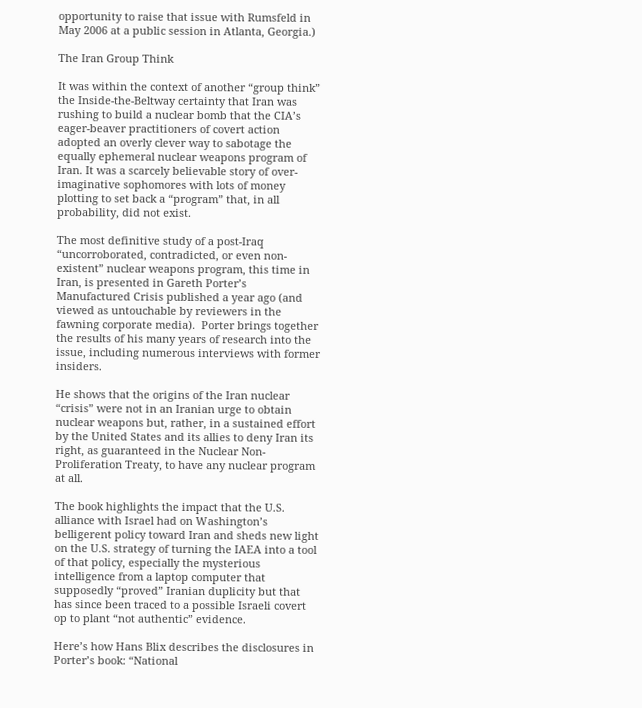opportunity to raise that issue with Rumsfeld in May 2006 at a public session in Atlanta, Georgia.)

The Iran Group Think

It was within the context of another “group think” the Inside-the-Beltway certainty that Iran was rushing to build a nuclear bomb that the CIA’s eager-beaver practitioners of covert action adopted an overly clever way to sabotage the equally ephemeral nuclear weapons program of Iran. It was a scarcely believable story of over-imaginative sophomores with lots of money plotting to set back a “program” that, in all probability, did not exist.

The most definitive study of a post-Iraq “uncorroborated, contradicted, or even non-existent” nuclear weapons program, this time in Iran, is presented in Gareth Porter’s Manufactured Crisis published a year ago (and viewed as untouchable by reviewers in the fawning corporate media).  Porter brings together the results of his many years of research into the issue, including numerous interviews with former insiders.

He shows that the origins of the Iran nuclear “crisis” were not in an Iranian urge to obtain nuclear weapons but, rather, in a sustained effort by the United States and its allies to deny Iran its right, as guaranteed in the Nuclear Non-Proliferation Treaty, to have any nuclear program at all.

The book highlights the impact that the U.S. alliance with Israel had on Washington’s belligerent policy toward Iran and sheds new light on the U.S. strategy of turning the IAEA into a tool of that policy, especially the mysterious intelligence from a laptop computer that supposedly “proved” Iranian duplicity but that has since been traced to a possible Israeli covert op to plant “not authentic” evidence.

Here’s how Hans Blix describes the disclosures in Porter’s book: “National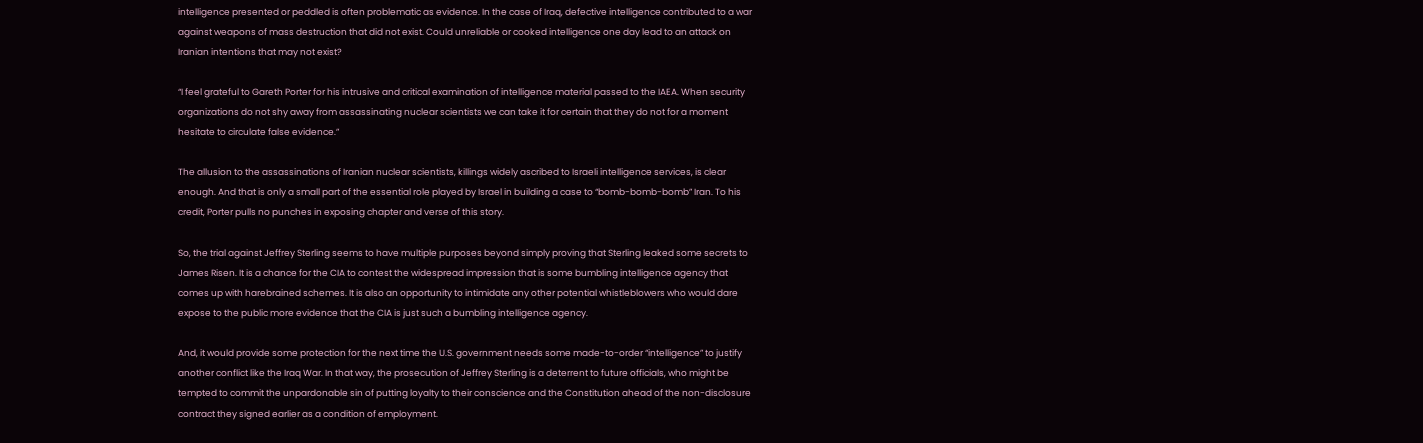intelligence presented or peddled is often problematic as evidence. In the case of Iraq, defective intelligence contributed to a war against weapons of mass destruction that did not exist. Could unreliable or cooked intelligence one day lead to an attack on Iranian intentions that may not exist?

“I feel grateful to Gareth Porter for his intrusive and critical examination of intelligence material passed to the IAEA. When security organizations do not shy away from assassinating nuclear scientists we can take it for certain that they do not for a moment hesitate to circulate false evidence.”

The allusion to the assassinations of Iranian nuclear scientists, killings widely ascribed to Israeli intelligence services, is clear enough. And that is only a small part of the essential role played by Israel in building a case to “bomb-bomb-bomb” Iran. To his credit, Porter pulls no punches in exposing chapter and verse of this story.

So, the trial against Jeffrey Sterling seems to have multiple purposes beyond simply proving that Sterling leaked some secrets to James Risen. It is a chance for the CIA to contest the widespread impression that is some bumbling intelligence agency that comes up with harebrained schemes. It is also an opportunity to intimidate any other potential whistleblowers who would dare expose to the public more evidence that the CIA is just such a bumbling intelligence agency.

And, it would provide some protection for the next time the U.S. government needs some made-to-order “intelligence” to justify another conflict like the Iraq War. In that way, the prosecution of Jeffrey Sterling is a deterrent to future officials, who might be tempted to commit the unpardonable sin of putting loyalty to their conscience and the Constitution ahead of the non-disclosure contract they signed earlier as a condition of employment.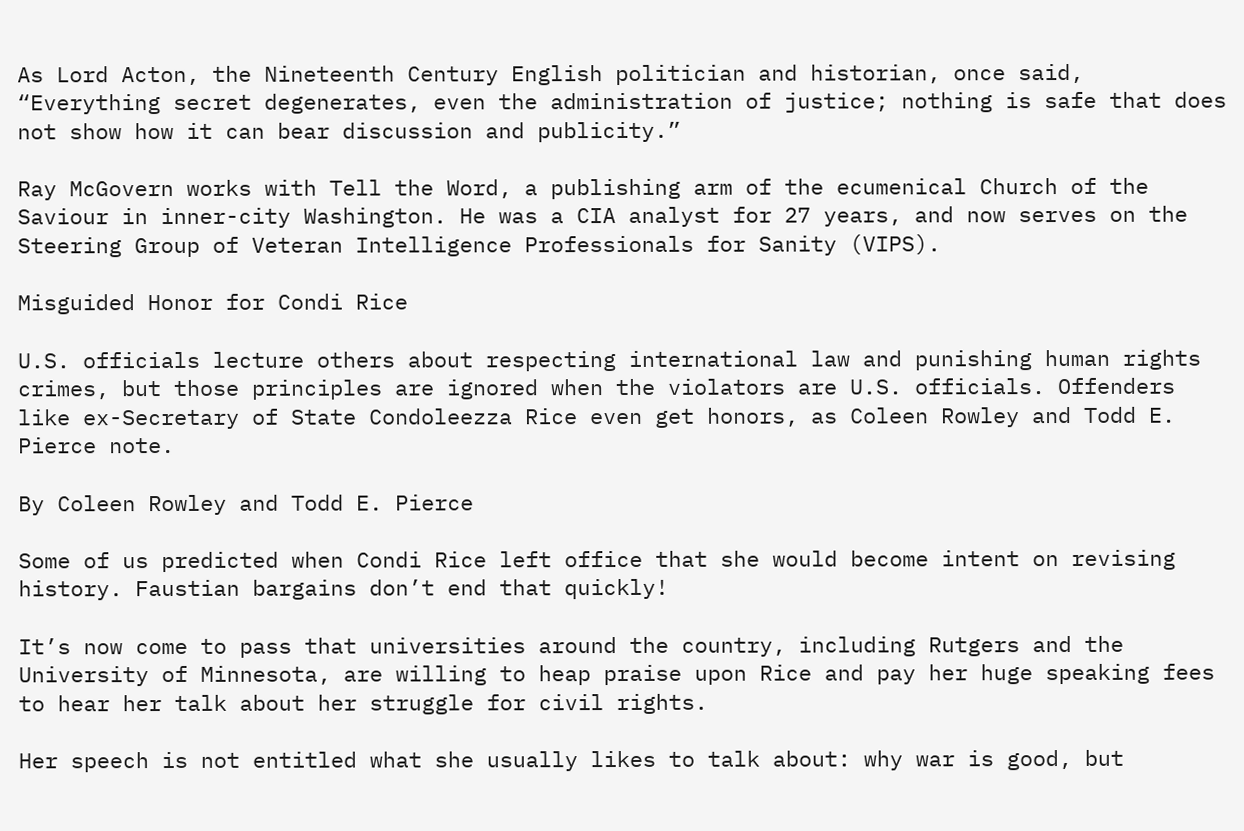As Lord Acton, the Nineteenth Century English politician and historian, once said, “Everything secret degenerates, even the administration of justice; nothing is safe that does not show how it can bear discussion and publicity.”

Ray McGovern works with Tell the Word, a publishing arm of the ecumenical Church of the Saviour in inner-city Washington. He was a CIA analyst for 27 years, and now serves on the Steering Group of Veteran Intelligence Professionals for Sanity (VIPS).

Misguided Honor for Condi Rice

U.S. officials lecture others about respecting international law and punishing human rights crimes, but those principles are ignored when the violators are U.S. officials. Offenders like ex-Secretary of State Condoleezza Rice even get honors, as Coleen Rowley and Todd E. Pierce note.

By Coleen Rowley and Todd E. Pierce

Some of us predicted when Condi Rice left office that she would become intent on revising history. Faustian bargains don’t end that quickly!

It’s now come to pass that universities around the country, including Rutgers and the University of Minnesota, are willing to heap praise upon Rice and pay her huge speaking fees to hear her talk about her struggle for civil rights.

Her speech is not entitled what she usually likes to talk about: why war is good, but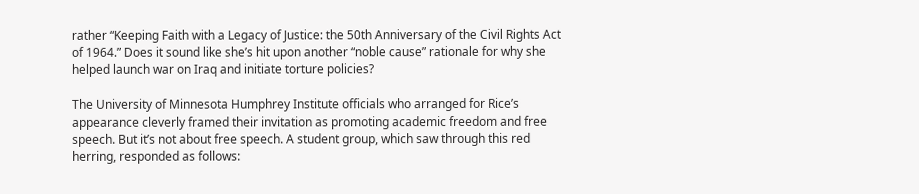rather “Keeping Faith with a Legacy of Justice: the 50th Anniversary of the Civil Rights Act of 1964.” Does it sound like she’s hit upon another “noble cause” rationale for why she helped launch war on Iraq and initiate torture policies?

The University of Minnesota Humphrey Institute officials who arranged for Rice’s appearance cleverly framed their invitation as promoting academic freedom and free speech. But it’s not about free speech. A student group, which saw through this red herring, responded as follows: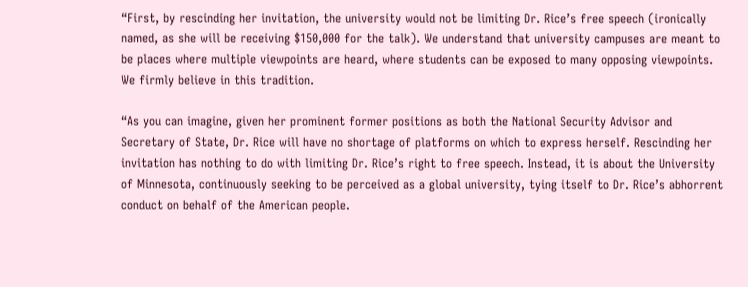“First, by rescinding her invitation, the university would not be limiting Dr. Rice’s free speech (ironically named, as she will be receiving $150,000 for the talk). We understand that university campuses are meant to be places where multiple viewpoints are heard, where students can be exposed to many opposing viewpoints. We firmly believe in this tradition.

“As you can imagine, given her prominent former positions as both the National Security Advisor and Secretary of State, Dr. Rice will have no shortage of platforms on which to express herself. Rescinding her invitation has nothing to do with limiting Dr. Rice’s right to free speech. Instead, it is about the University of Minnesota, continuously seeking to be perceived as a global university, tying itself to Dr. Rice’s abhorrent conduct on behalf of the American people.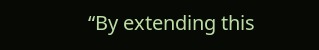“By extending this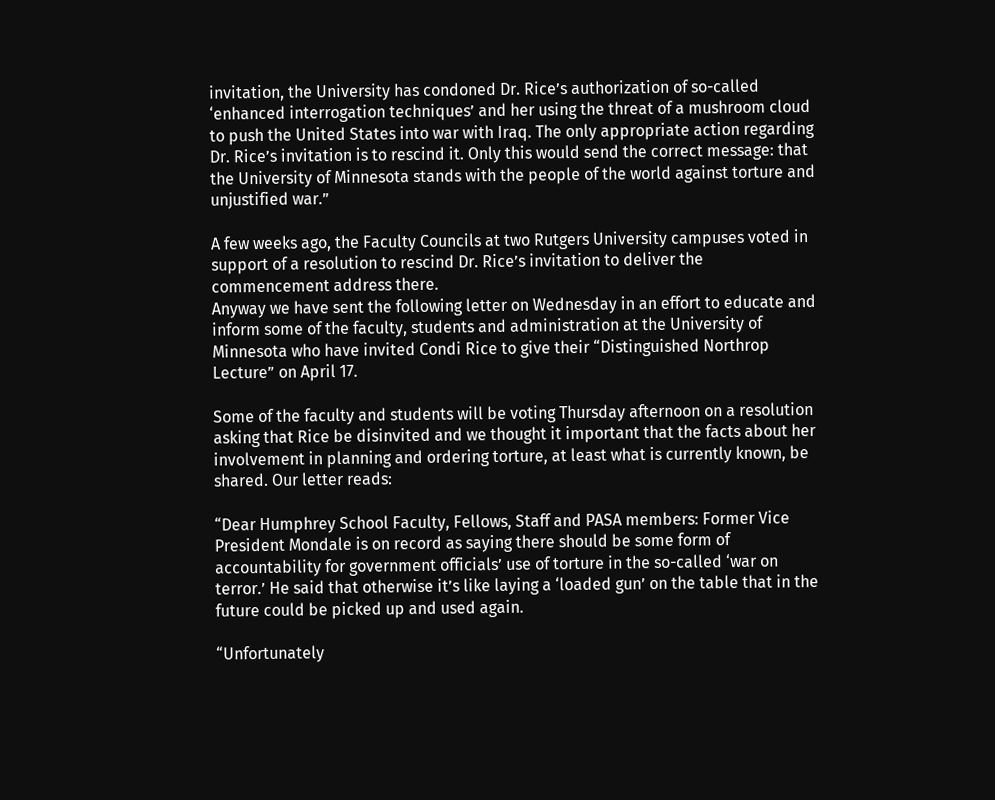invitation, the University has condoned Dr. Rice’s authorization of so-called ‘enhanced interrogation techniques’ and her using the threat of a mushroom cloud to push the United States into war with Iraq. The only appropriate action regarding Dr. Rice’s invitation is to rescind it. Only this would send the correct message: that the University of Minnesota stands with the people of the world against torture and unjustified war.”

A few weeks ago, the Faculty Councils at two Rutgers University campuses voted in support of a resolution to rescind Dr. Rice’s invitation to deliver the commencement address there.
Anyway we have sent the following letter on Wednesday in an effort to educate and inform some of the faculty, students and administration at the University of Minnesota who have invited Condi Rice to give their “Distinguished Northrop Lecture” on April 17.

Some of the faculty and students will be voting Thursday afternoon on a resolution asking that Rice be disinvited and we thought it important that the facts about her involvement in planning and ordering torture, at least what is currently known, be shared. Our letter reads:

“Dear Humphrey School Faculty, Fellows, Staff and PASA members: Former Vice President Mondale is on record as saying there should be some form of accountability for government officials’ use of torture in the so-called ‘war on terror.’ He said that otherwise it’s like laying a ‘loaded gun’ on the table that in the future could be picked up and used again.

“Unfortunately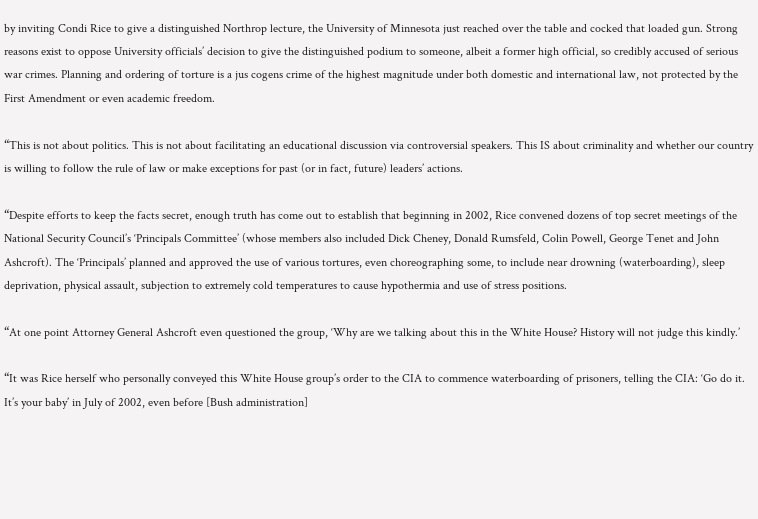by inviting Condi Rice to give a distinguished Northrop lecture, the University of Minnesota just reached over the table and cocked that loaded gun. Strong reasons exist to oppose University officials’ decision to give the distinguished podium to someone, albeit a former high official, so credibly accused of serious war crimes. Planning and ordering of torture is a jus cogens crime of the highest magnitude under both domestic and international law, not protected by the First Amendment or even academic freedom.

“This is not about politics. This is not about facilitating an educational discussion via controversial speakers. This IS about criminality and whether our country is willing to follow the rule of law or make exceptions for past (or in fact, future) leaders’ actions.

“Despite efforts to keep the facts secret, enough truth has come out to establish that beginning in 2002, Rice convened dozens of top secret meetings of the National Security Council’s ‘Principals Committee’ (whose members also included Dick Cheney, Donald Rumsfeld, Colin Powell, George Tenet and John Ashcroft). The ‘Principals’ planned and approved the use of various tortures, even choreographing some, to include near drowning (waterboarding), sleep deprivation, physical assault, subjection to extremely cold temperatures to cause hypothermia and use of stress positions.

“At one point Attorney General Ashcroft even questioned the group, ‘Why are we talking about this in the White House? History will not judge this kindly.’

“It was Rice herself who personally conveyed this White House group’s order to the CIA to commence waterboarding of prisoners, telling the CIA: ‘Go do it. It’s your baby’ in July of 2002, even before [Bush administration]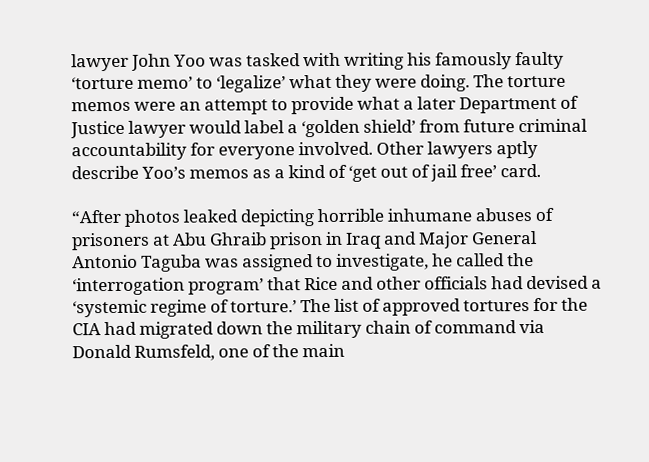lawyer John Yoo was tasked with writing his famously faulty ‘torture memo’ to ‘legalize’ what they were doing. The torture memos were an attempt to provide what a later Department of Justice lawyer would label a ‘golden shield’ from future criminal accountability for everyone involved. Other lawyers aptly describe Yoo’s memos as a kind of ‘get out of jail free’ card.

“After photos leaked depicting horrible inhumane abuses of prisoners at Abu Ghraib prison in Iraq and Major General Antonio Taguba was assigned to investigate, he called the ‘interrogation program’ that Rice and other officials had devised a ‘systemic regime of torture.’ The list of approved tortures for the CIA had migrated down the military chain of command via Donald Rumsfeld, one of the main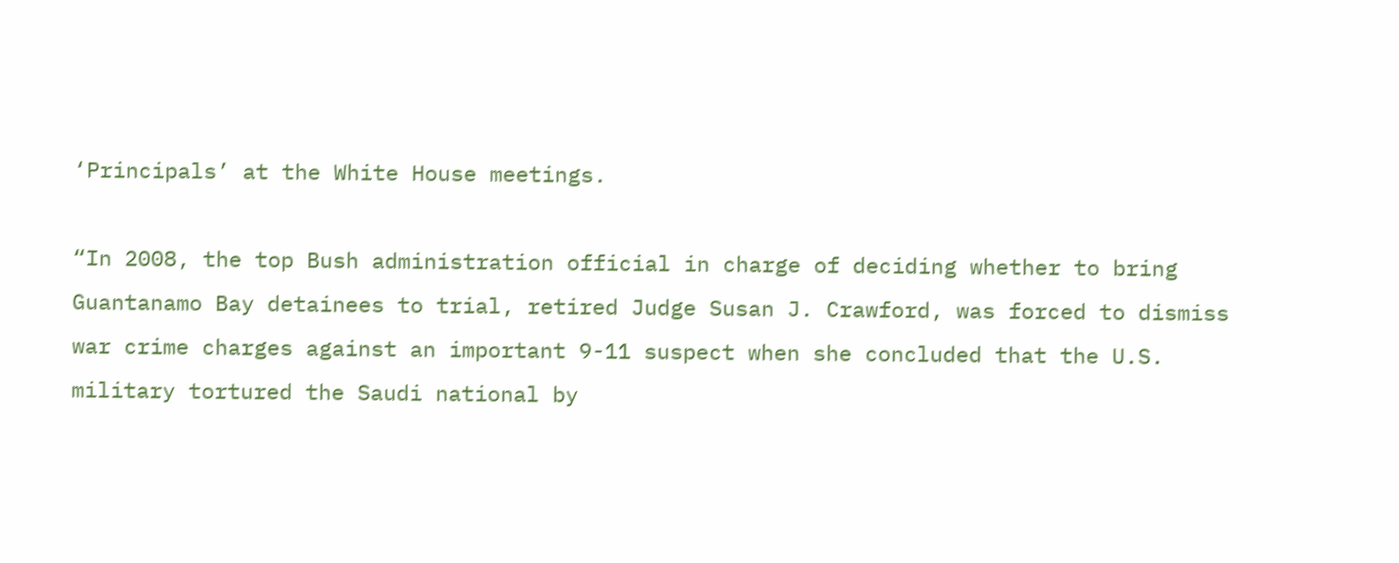‘Principals’ at the White House meetings.

“In 2008, the top Bush administration official in charge of deciding whether to bring Guantanamo Bay detainees to trial, retired Judge Susan J. Crawford, was forced to dismiss war crime charges against an important 9-11 suspect when she concluded that the U.S. military tortured the Saudi national by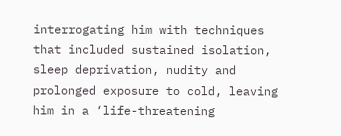interrogating him with techniques that included sustained isolation, sleep deprivation, nudity and prolonged exposure to cold, leaving him in a ‘life-threatening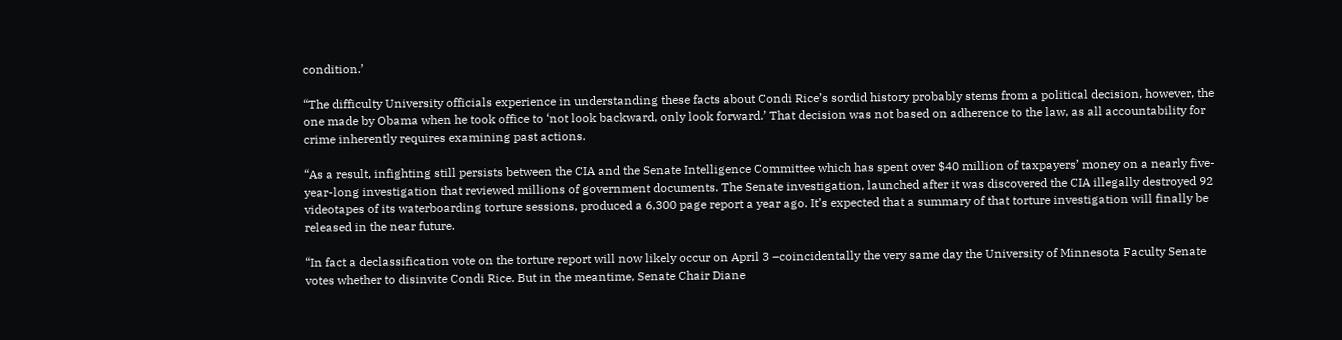condition.’

“The difficulty University officials experience in understanding these facts about Condi Rice’s sordid history probably stems from a political decision, however, the one made by Obama when he took office to ‘not look backward, only look forward.’ That decision was not based on adherence to the law, as all accountability for crime inherently requires examining past actions.

“As a result, infighting still persists between the CIA and the Senate Intelligence Committee which has spent over $40 million of taxpayers’ money on a nearly five-year-long investigation that reviewed millions of government documents. The Senate investigation, launched after it was discovered the CIA illegally destroyed 92 videotapes of its waterboarding torture sessions, produced a 6,300 page report a year ago. It’s expected that a summary of that torture investigation will finally be released in the near future.

“In fact a declassification vote on the torture report will now likely occur on April 3 –coincidentally the very same day the University of Minnesota Faculty Senate votes whether to disinvite Condi Rice. But in the meantime, Senate Chair Diane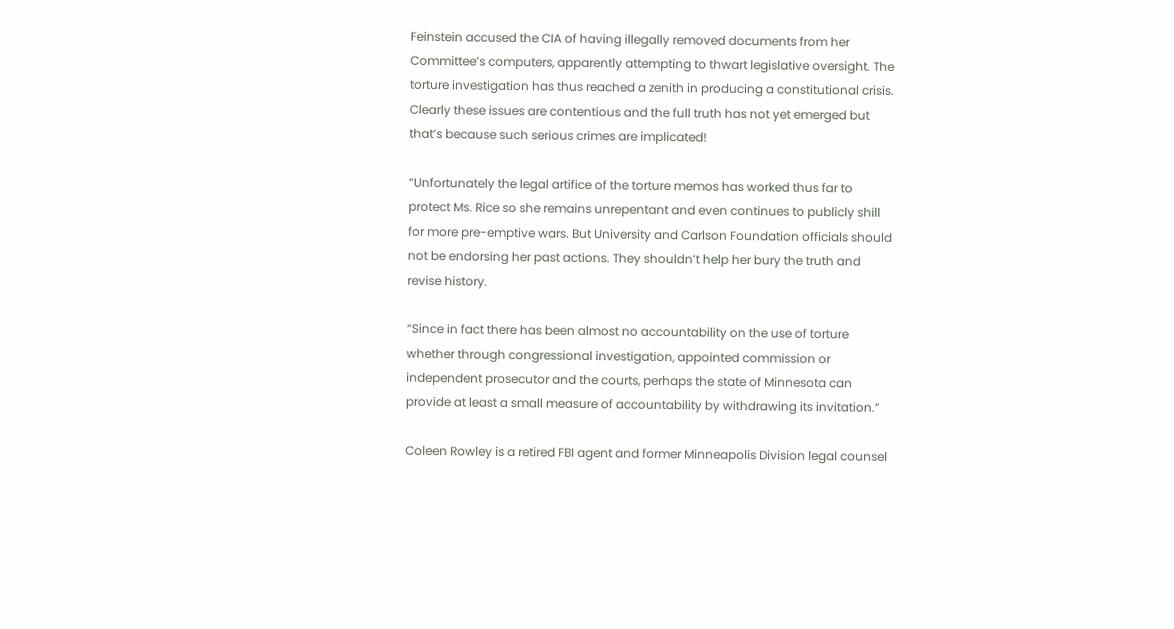Feinstein accused the CIA of having illegally removed documents from her Committee’s computers, apparently attempting to thwart legislative oversight. The torture investigation has thus reached a zenith in producing a constitutional crisis.  Clearly these issues are contentious and the full truth has not yet emerged but that’s because such serious crimes are implicated!

“Unfortunately the legal artifice of the torture memos has worked thus far to protect Ms. Rice so she remains unrepentant and even continues to publicly shill for more pre-emptive wars. But University and Carlson Foundation officials should not be endorsing her past actions. They shouldn’t help her bury the truth and revise history.

“Since in fact there has been almost no accountability on the use of torture whether through congressional investigation, appointed commission or independent prosecutor and the courts, perhaps the state of Minnesota can provide at least a small measure of accountability by withdrawing its invitation.”

Coleen Rowley is a retired FBI agent and former Minneapolis Division legal counsel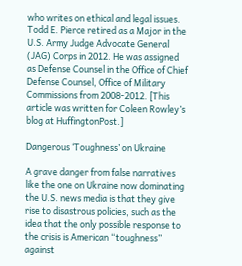who writes on ethical and legal issues. Todd E. Pierce retired as a Major in the U.S. Army Judge Advocate General (JAG) Corps in 2012. He was assigned as Defense Counsel in the Office of Chief Defense Counsel, Office of Military Commissions from 2008-2012. [This article was written for Coleen Rowley’s blog at HuffingtonPost.]

Dangerous ‘Toughness’ on Ukraine

A grave danger from false narratives like the one on Ukraine now dominating the U.S. news media is that they give rise to disastrous policies, such as the idea that the only possible response to the crisis is American “toughness” against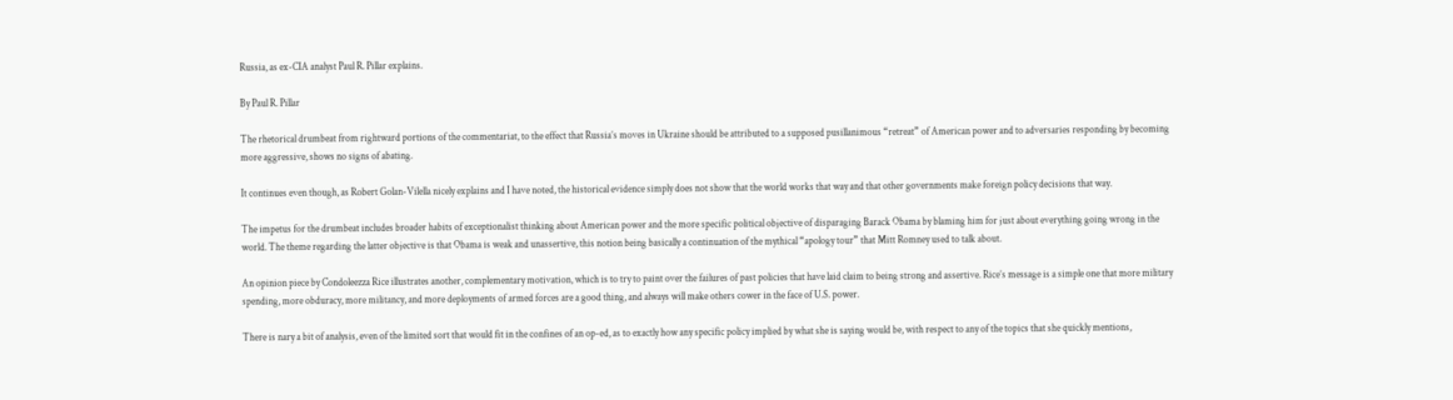Russia, as ex-CIA analyst Paul R. Pillar explains.

By Paul R. Pillar

The rhetorical drumbeat from rightward portions of the commentariat, to the effect that Russia’s moves in Ukraine should be attributed to a supposed pusillanimous “retreat” of American power and to adversaries responding by becoming more aggressive, shows no signs of abating.

It continues even though, as Robert Golan-Vilella nicely explains and I have noted, the historical evidence simply does not show that the world works that way and that other governments make foreign policy decisions that way.

The impetus for the drumbeat includes broader habits of exceptionalist thinking about American power and the more specific political objective of disparaging Barack Obama by blaming him for just about everything going wrong in the world. The theme regarding the latter objective is that Obama is weak and unassertive, this notion being basically a continuation of the mythical “apology tour” that Mitt Romney used to talk about.

An opinion piece by Condoleezza Rice illustrates another, complementary motivation, which is to try to paint over the failures of past policies that have laid claim to being strong and assertive. Rice’s message is a simple one that more military spending, more obduracy, more militancy, and more deployments of armed forces are a good thing, and always will make others cower in the face of U.S. power.

There is nary a bit of analysis, even of the limited sort that would fit in the confines of an op-ed, as to exactly how any specific policy implied by what she is saying would be, with respect to any of the topics that she quickly mentions,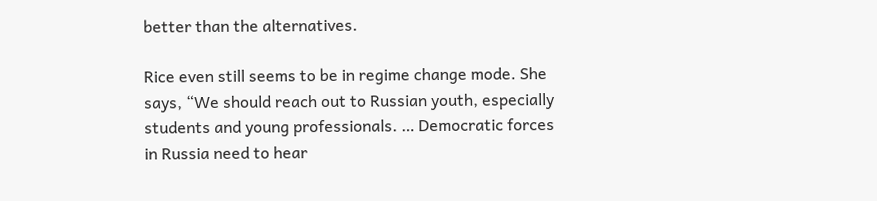better than the alternatives.

Rice even still seems to be in regime change mode. She says, “We should reach out to Russian youth, especially students and young professionals. … Democratic forces in Russia need to hear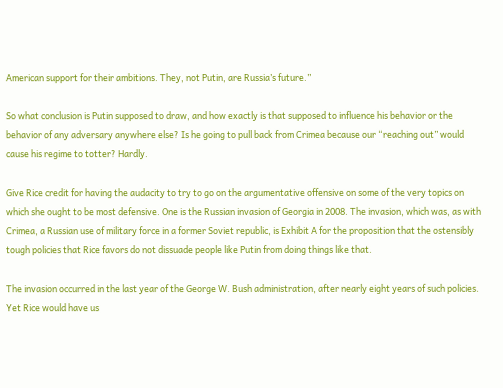American support for their ambitions. They, not Putin, are Russia’s future.”

So what conclusion is Putin supposed to draw, and how exactly is that supposed to influence his behavior or the behavior of any adversary anywhere else? Is he going to pull back from Crimea because our “reaching out” would cause his regime to totter? Hardly.

Give Rice credit for having the audacity to try to go on the argumentative offensive on some of the very topics on which she ought to be most defensive. One is the Russian invasion of Georgia in 2008. The invasion, which was, as with Crimea, a Russian use of military force in a former Soviet republic, is Exhibit A for the proposition that the ostensibly tough policies that Rice favors do not dissuade people like Putin from doing things like that.

The invasion occurred in the last year of the George W. Bush administration, after nearly eight years of such policies. Yet Rice would have us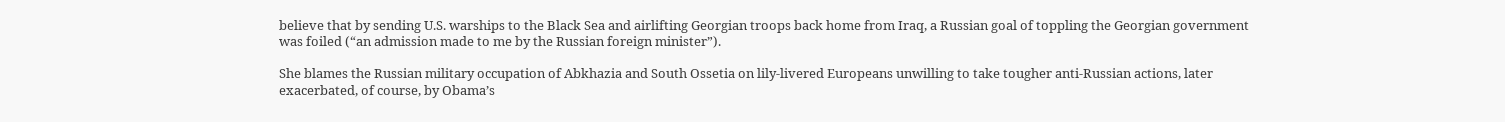believe that by sending U.S. warships to the Black Sea and airlifting Georgian troops back home from Iraq, a Russian goal of toppling the Georgian government was foiled (“an admission made to me by the Russian foreign minister”).

She blames the Russian military occupation of Abkhazia and South Ossetia on lily-livered Europeans unwilling to take tougher anti-Russian actions, later exacerbated, of course, by Obama’s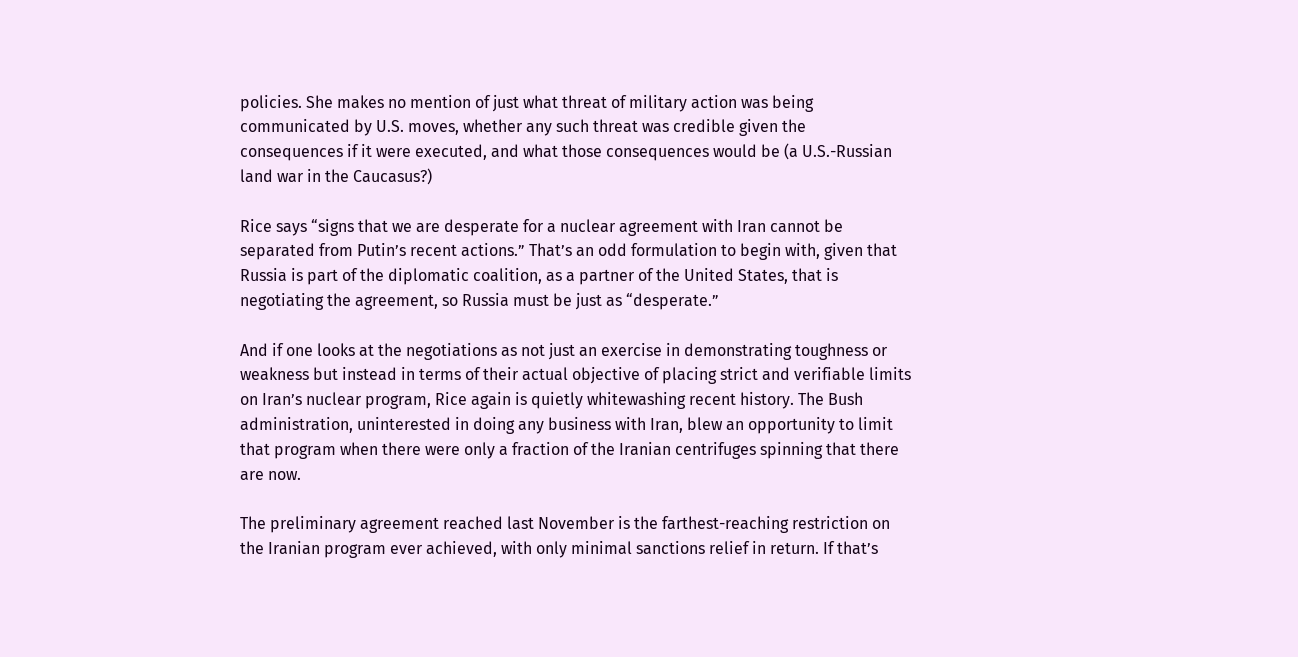policies. She makes no mention of just what threat of military action was being communicated by U.S. moves, whether any such threat was credible given the consequences if it were executed, and what those consequences would be (a U.S.-Russian land war in the Caucasus?)

Rice says “signs that we are desperate for a nuclear agreement with Iran cannot be separated from Putin’s recent actions.” That’s an odd formulation to begin with, given that Russia is part of the diplomatic coalition, as a partner of the United States, that is negotiating the agreement, so Russia must be just as “desperate.”

And if one looks at the negotiations as not just an exercise in demonstrating toughness or weakness but instead in terms of their actual objective of placing strict and verifiable limits on Iran’s nuclear program, Rice again is quietly whitewashing recent history. The Bush administration, uninterested in doing any business with Iran, blew an opportunity to limit that program when there were only a fraction of the Iranian centrifuges spinning that there are now.

The preliminary agreement reached last November is the farthest-reaching restriction on the Iranian program ever achieved, with only minimal sanctions relief in return. If that’s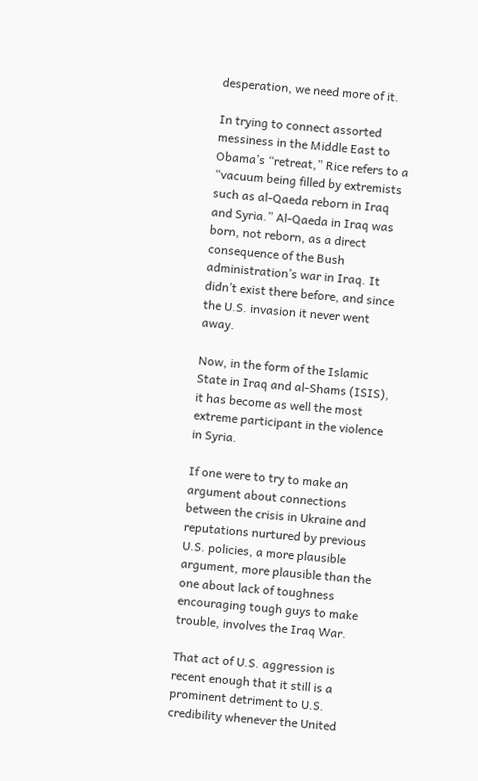desperation, we need more of it.

In trying to connect assorted messiness in the Middle East to Obama’s “retreat,” Rice refers to a “vacuum being filled by extremists such as al-Qaeda reborn in Iraq and Syria.” Al-Qaeda in Iraq was born, not reborn, as a direct consequence of the Bush administration’s war in Iraq. It didn’t exist there before, and since the U.S. invasion it never went away.

Now, in the form of the Islamic State in Iraq and al-Shams (ISIS), it has become as well the most extreme participant in the violence in Syria.

If one were to try to make an argument about connections between the crisis in Ukraine and reputations nurtured by previous U.S. policies, a more plausible argument, more plausible than the one about lack of toughness encouraging tough guys to make trouble, involves the Iraq War.

That act of U.S. aggression is recent enough that it still is a prominent detriment to U.S. credibility whenever the United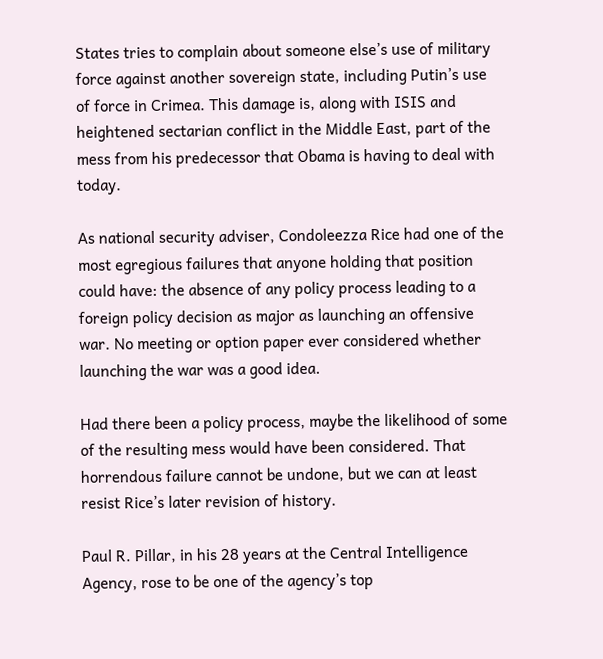States tries to complain about someone else’s use of military force against another sovereign state, including Putin’s use of force in Crimea. This damage is, along with ISIS and heightened sectarian conflict in the Middle East, part of the mess from his predecessor that Obama is having to deal with today.

As national security adviser, Condoleezza Rice had one of the most egregious failures that anyone holding that position could have: the absence of any policy process leading to a foreign policy decision as major as launching an offensive war. No meeting or option paper ever considered whether launching the war was a good idea.

Had there been a policy process, maybe the likelihood of some of the resulting mess would have been considered. That horrendous failure cannot be undone, but we can at least resist Rice’s later revision of history.

Paul R. Pillar, in his 28 years at the Central Intelligence Agency, rose to be one of the agency’s top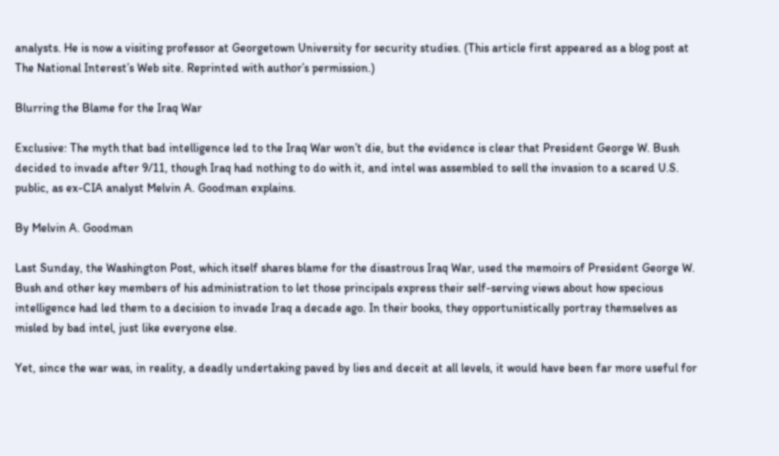analysts. He is now a visiting professor at Georgetown University for security studies. (This article first appeared as a blog post at The National Interest’s Web site. Reprinted with author’s permission.)

Blurring the Blame for the Iraq War

Exclusive: The myth that bad intelligence led to the Iraq War won’t die, but the evidence is clear that President George W. Bush decided to invade after 9/11, though Iraq had nothing to do with it, and intel was assembled to sell the invasion to a scared U.S. public, as ex-CIA analyst Melvin A. Goodman explains.

By Melvin A. Goodman

Last Sunday, the Washington Post, which itself shares blame for the disastrous Iraq War, used the memoirs of President George W. Bush and other key members of his administration to let those principals express their self-serving views about how specious intelligence had led them to a decision to invade Iraq a decade ago. In their books, they opportunistically portray themselves as misled by bad intel, just like everyone else.

Yet, since the war was, in reality, a deadly undertaking paved by lies and deceit at all levels, it would have been far more useful for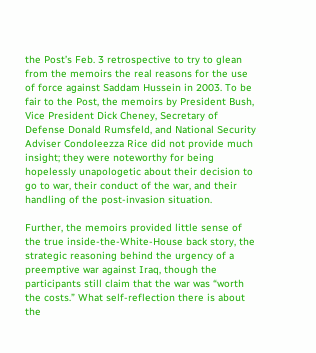the Post’s Feb. 3 retrospective to try to glean from the memoirs the real reasons for the use of force against Saddam Hussein in 2003. To be fair to the Post, the memoirs by President Bush, Vice President Dick Cheney, Secretary of Defense Donald Rumsfeld, and National Security Adviser Condoleezza Rice did not provide much insight; they were noteworthy for being hopelessly unapologetic about their decision to go to war, their conduct of the war, and their handling of the post-invasion situation.

Further, the memoirs provided little sense of the true inside-the-White-House back story, the strategic reasoning behind the urgency of a preemptive war against Iraq, though the participants still claim that the war was “worth the costs.” What self-reflection there is about the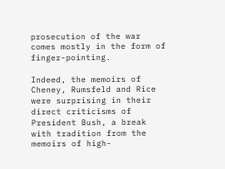prosecution of the war comes mostly in the form of finger-pointing.

Indeed, the memoirs of Cheney, Rumsfeld and Rice were surprising in their direct criticisms of President Bush, a break with tradition from the memoirs of high-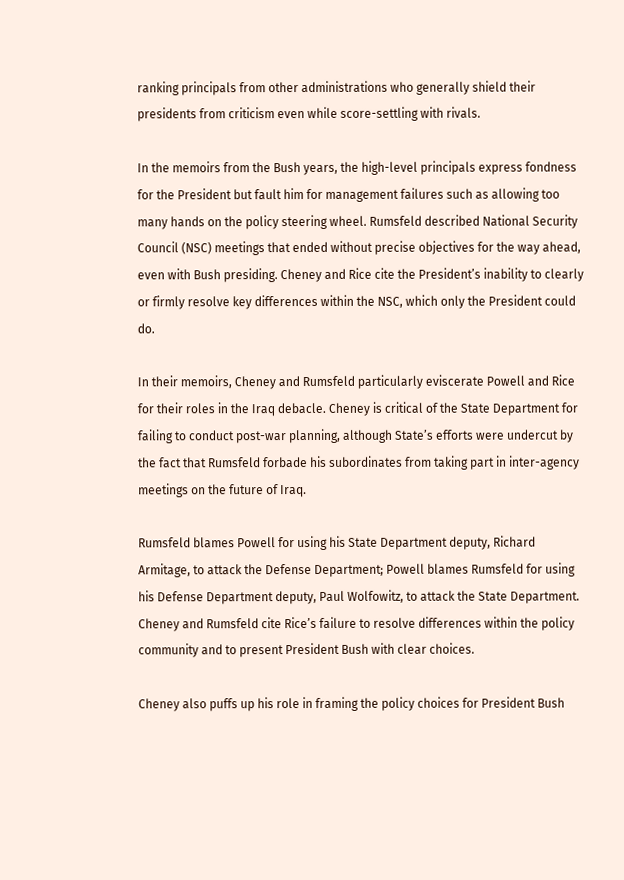ranking principals from other administrations who generally shield their presidents from criticism even while score-settling with rivals.

In the memoirs from the Bush years, the high-level principals express fondness for the President but fault him for management failures such as allowing too many hands on the policy steering wheel. Rumsfeld described National Security Council (NSC) meetings that ended without precise objectives for the way ahead, even with Bush presiding. Cheney and Rice cite the President’s inability to clearly or firmly resolve key differences within the NSC, which only the President could do.

In their memoirs, Cheney and Rumsfeld particularly eviscerate Powell and Rice for their roles in the Iraq debacle. Cheney is critical of the State Department for failing to conduct post-war planning, although State’s efforts were undercut by the fact that Rumsfeld forbade his subordinates from taking part in inter-agency meetings on the future of Iraq.

Rumsfeld blames Powell for using his State Department deputy, Richard Armitage, to attack the Defense Department; Powell blames Rumsfeld for using his Defense Department deputy, Paul Wolfowitz, to attack the State Department. Cheney and Rumsfeld cite Rice’s failure to resolve differences within the policy community and to present President Bush with clear choices.

Cheney also puffs up his role in framing the policy choices for President Bush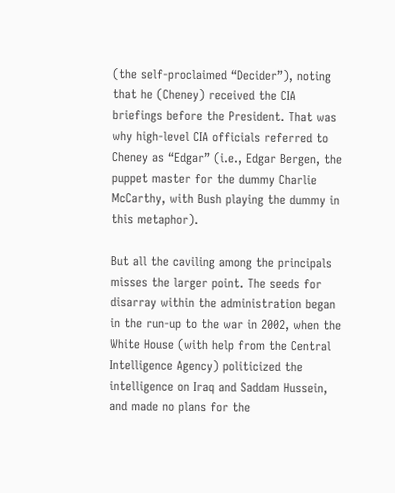(the self-proclaimed “Decider”), noting that he (Cheney) received the CIA briefings before the President. That was why high-level CIA officials referred to Cheney as “Edgar” (i.e., Edgar Bergen, the puppet master for the dummy Charlie McCarthy, with Bush playing the dummy in this metaphor).

But all the caviling among the principals misses the larger point. The seeds for disarray within the administration began in the run-up to the war in 2002, when the White House (with help from the Central Intelligence Agency) politicized the intelligence on Iraq and Saddam Hussein, and made no plans for the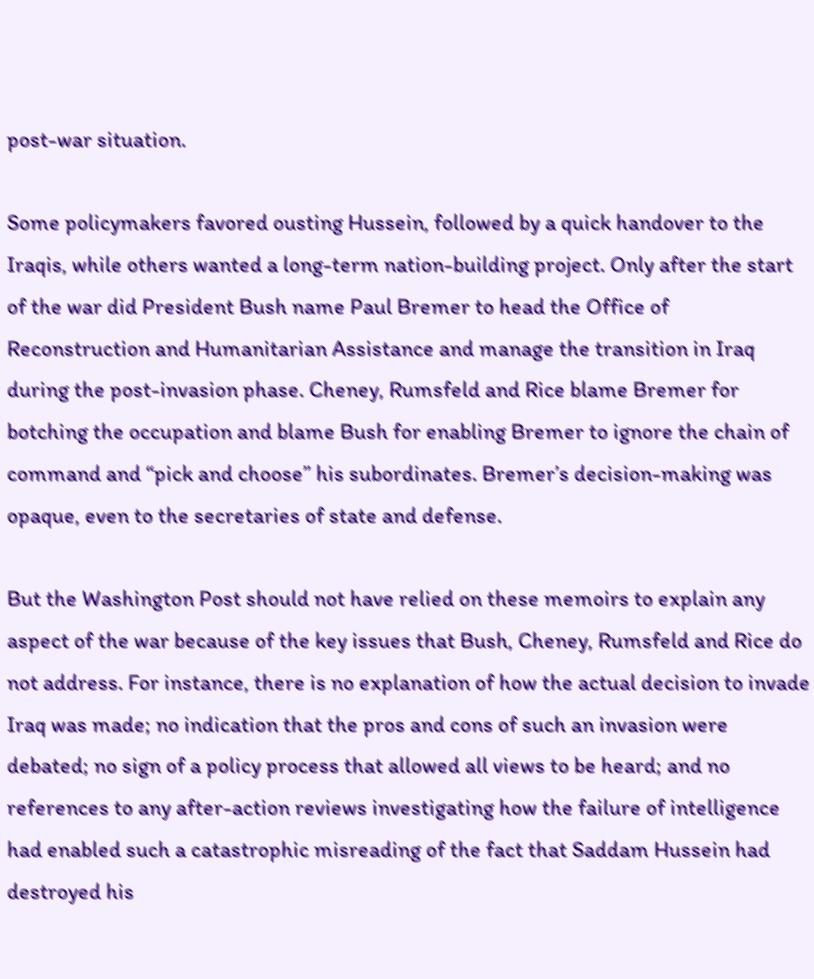post-war situation.

Some policymakers favored ousting Hussein, followed by a quick handover to the Iraqis, while others wanted a long-term nation-building project. Only after the start of the war did President Bush name Paul Bremer to head the Office of Reconstruction and Humanitarian Assistance and manage the transition in Iraq during the post-invasion phase. Cheney, Rumsfeld and Rice blame Bremer for botching the occupation and blame Bush for enabling Bremer to ignore the chain of command and “pick and choose” his subordinates. Bremer’s decision-making was opaque, even to the secretaries of state and defense.

But the Washington Post should not have relied on these memoirs to explain any aspect of the war because of the key issues that Bush, Cheney, Rumsfeld and Rice do not address. For instance, there is no explanation of how the actual decision to invade Iraq was made; no indication that the pros and cons of such an invasion were debated; no sign of a policy process that allowed all views to be heard; and no references to any after-action reviews investigating how the failure of intelligence had enabled such a catastrophic misreading of the fact that Saddam Hussein had destroyed his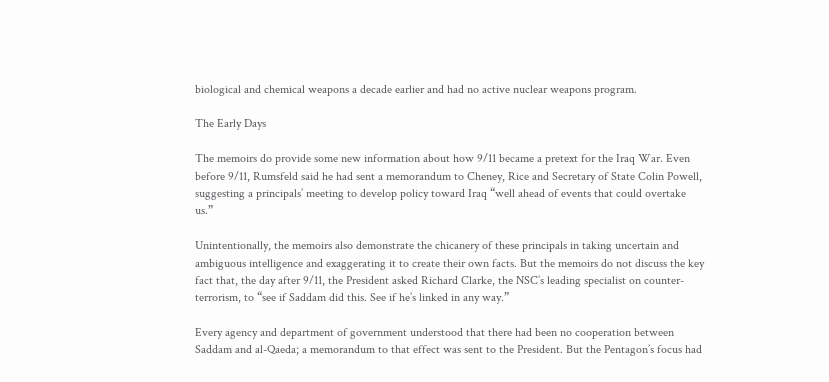biological and chemical weapons a decade earlier and had no active nuclear weapons program.

The Early Days

The memoirs do provide some new information about how 9/11 became a pretext for the Iraq War. Even before 9/11, Rumsfeld said he had sent a memorandum to Cheney, Rice and Secretary of State Colin Powell, suggesting a principals’ meeting to develop policy toward Iraq “well ahead of events that could overtake us.”

Unintentionally, the memoirs also demonstrate the chicanery of these principals in taking uncertain and ambiguous intelligence and exaggerating it to create their own facts. But the memoirs do not discuss the key fact that, the day after 9/11, the President asked Richard Clarke, the NSC’s leading specialist on counter-terrorism, to “see if Saddam did this. See if he’s linked in any way.”

Every agency and department of government understood that there had been no cooperation between Saddam and al-Qaeda; a memorandum to that effect was sent to the President. But the Pentagon’s focus had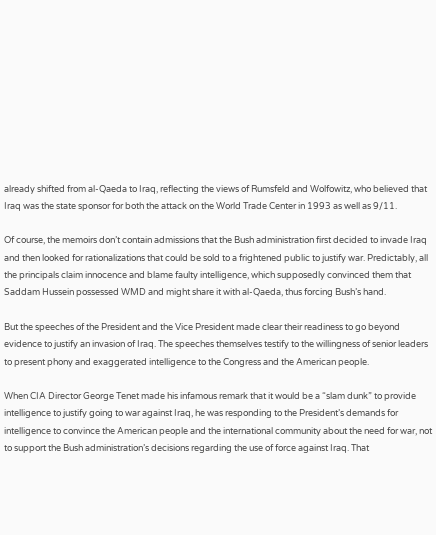already shifted from al-Qaeda to Iraq, reflecting the views of Rumsfeld and Wolfowitz, who believed that Iraq was the state sponsor for both the attack on the World Trade Center in 1993 as well as 9/11.

Of course, the memoirs don’t contain admissions that the Bush administration first decided to invade Iraq and then looked for rationalizations that could be sold to a frightened public to justify war. Predictably, all the principals claim innocence and blame faulty intelligence, which supposedly convinced them that Saddam Hussein possessed WMD and might share it with al-Qaeda, thus forcing Bush’s hand.

But the speeches of the President and the Vice President made clear their readiness to go beyond evidence to justify an invasion of Iraq. The speeches themselves testify to the willingness of senior leaders to present phony and exaggerated intelligence to the Congress and the American people.

When CIA Director George Tenet made his infamous remark that it would be a “slam dunk” to provide intelligence to justify going to war against Iraq, he was responding to the President’s demands for intelligence to convince the American people and the international community about the need for war, not to support the Bush administration’s decisions regarding the use of force against Iraq. That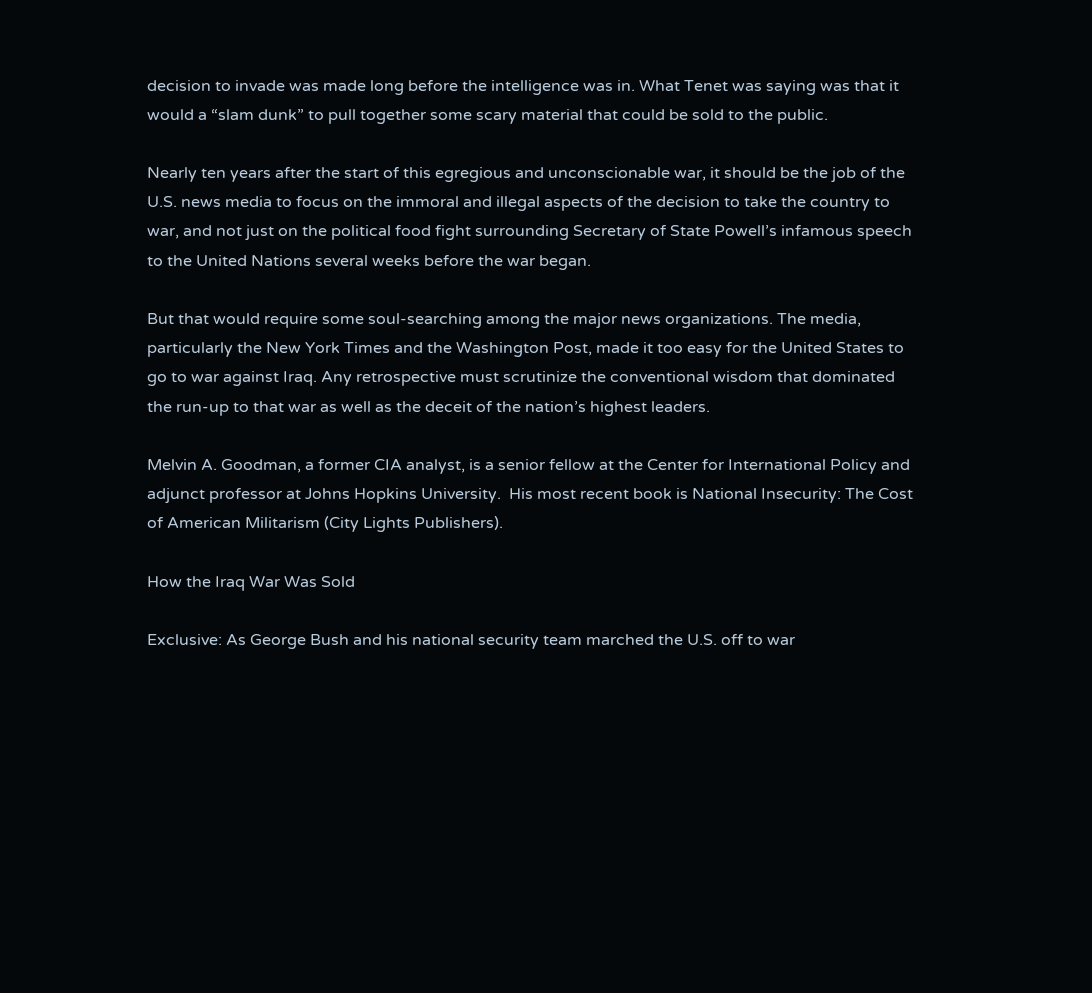decision to invade was made long before the intelligence was in. What Tenet was saying was that it would a “slam dunk” to pull together some scary material that could be sold to the public.

Nearly ten years after the start of this egregious and unconscionable war, it should be the job of the U.S. news media to focus on the immoral and illegal aspects of the decision to take the country to war, and not just on the political food fight surrounding Secretary of State Powell’s infamous speech to the United Nations several weeks before the war began.

But that would require some soul-searching among the major news organizations. The media, particularly the New York Times and the Washington Post, made it too easy for the United States to go to war against Iraq. Any retrospective must scrutinize the conventional wisdom that dominated the run-up to that war as well as the deceit of the nation’s highest leaders.

Melvin A. Goodman, a former CIA analyst, is a senior fellow at the Center for International Policy and adjunct professor at Johns Hopkins University.  His most recent book is National Insecurity: The Cost of American Militarism (City Lights Publishers).

How the Iraq War Was Sold

Exclusive: As George Bush and his national security team marched the U.S. off to war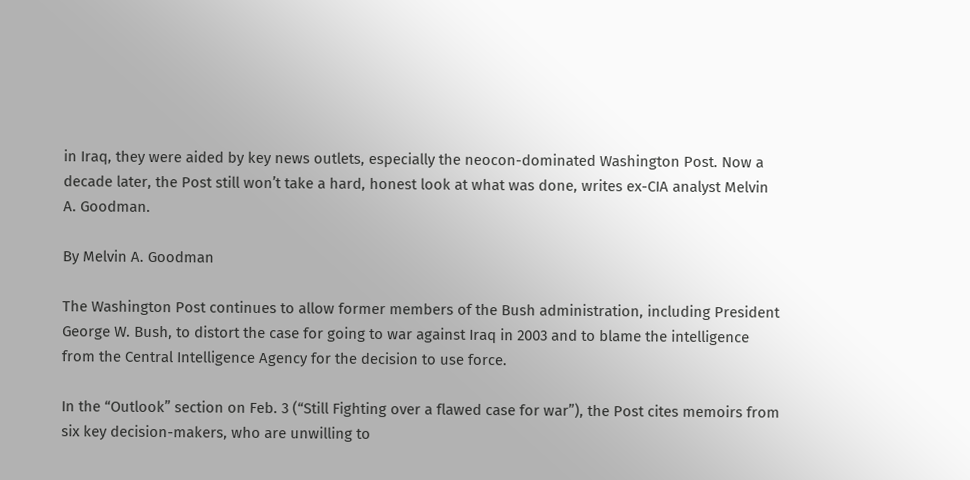in Iraq, they were aided by key news outlets, especially the neocon-dominated Washington Post. Now a decade later, the Post still won’t take a hard, honest look at what was done, writes ex-CIA analyst Melvin A. Goodman.

By Melvin A. Goodman

The Washington Post continues to allow former members of the Bush administration, including President George W. Bush, to distort the case for going to war against Iraq in 2003 and to blame the intelligence from the Central Intelligence Agency for the decision to use force.

In the “Outlook” section on Feb. 3 (“Still Fighting over a flawed case for war”), the Post cites memoirs from six key decision-makers, who are unwilling to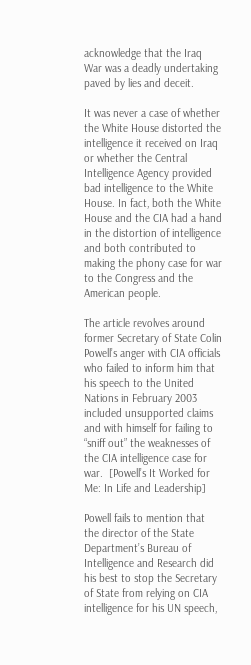acknowledge that the Iraq War was a deadly undertaking paved by lies and deceit.

It was never a case of whether the White House distorted the intelligence it received on Iraq or whether the Central Intelligence Agency provided bad intelligence to the White House. In fact, both the White House and the CIA had a hand in the distortion of intelligence and both contributed to making the phony case for war to the Congress and the American people.

The article revolves around former Secretary of State Colin Powell’s anger with CIA officials who failed to inform him that his speech to the United Nations in February 2003 included unsupported claims and with himself for failing to “sniff out” the weaknesses of the CIA intelligence case for war.  [Powell’s It Worked for Me: In Life and Leadership]

Powell fails to mention that the director of the State Department’s Bureau of Intelligence and Research did his best to stop the Secretary of State from relying on CIA intelligence for his UN speech,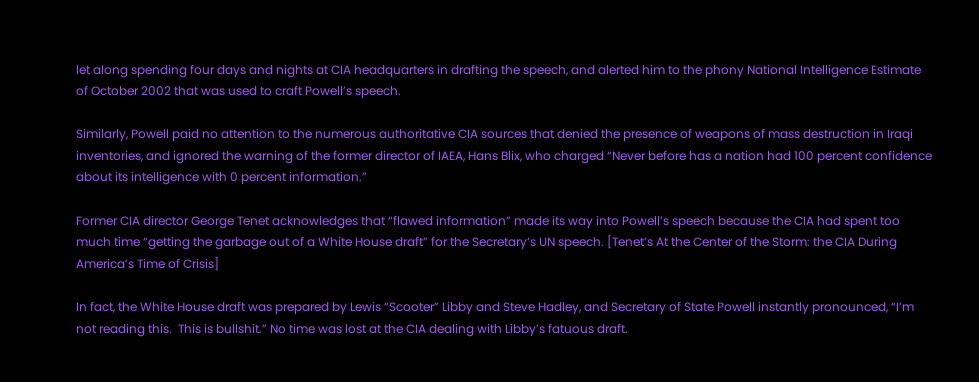let along spending four days and nights at CIA headquarters in drafting the speech, and alerted him to the phony National Intelligence Estimate of October 2002 that was used to craft Powell’s speech.

Similarly, Powell paid no attention to the numerous authoritative CIA sources that denied the presence of weapons of mass destruction in Iraqi inventories, and ignored the warning of the former director of IAEA, Hans Blix, who charged “Never before has a nation had 100 percent confidence about its intelligence with 0 percent information.”

Former CIA director George Tenet acknowledges that “flawed information” made its way into Powell’s speech because the CIA had spent too much time “getting the garbage out of a White House draft” for the Secretary’s UN speech. [Tenet’s At the Center of the Storm: the CIA During America’s Time of Crisis]

In fact, the White House draft was prepared by Lewis “Scooter” Libby and Steve Hadley, and Secretary of State Powell instantly pronounced, “I’m not reading this.  This is bullshit.” No time was lost at the CIA dealing with Libby’s fatuous draft.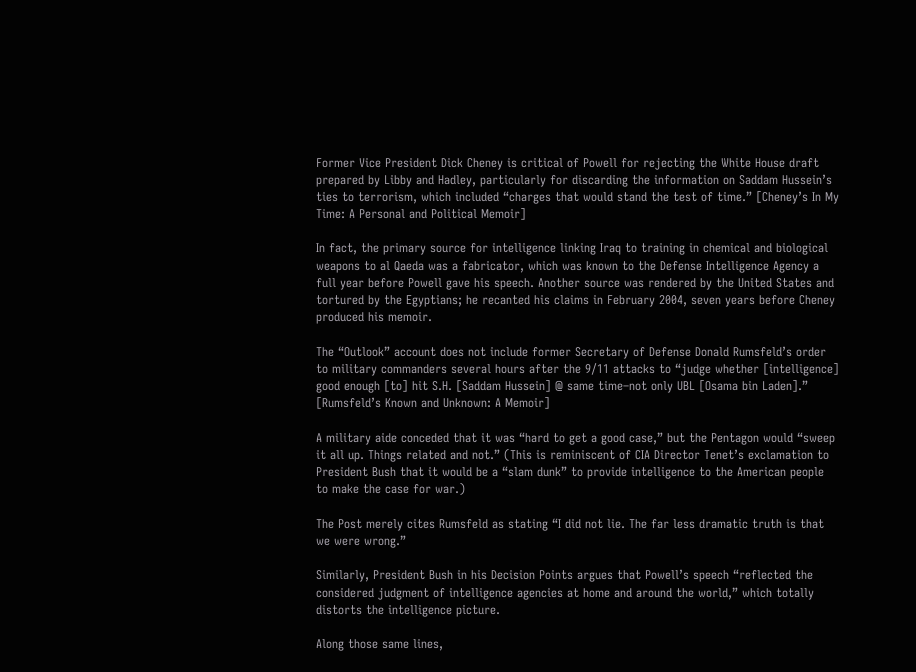Former Vice President Dick Cheney is critical of Powell for rejecting the White House draft prepared by Libby and Hadley, particularly for discarding the information on Saddam Hussein’s ties to terrorism, which included “charges that would stand the test of time.” [Cheney’s In My Time: A Personal and Political Memoir]

In fact, the primary source for intelligence linking Iraq to training in chemical and biological weapons to al Qaeda was a fabricator, which was known to the Defense Intelligence Agency a full year before Powell gave his speech. Another source was rendered by the United States and tortured by the Egyptians; he recanted his claims in February 2004, seven years before Cheney produced his memoir.

The “Outlook” account does not include former Secretary of Defense Donald Rumsfeld’s order to military commanders several hours after the 9/11 attacks to “judge whether [intelligence] good enough [to] hit S.H. [Saddam Hussein] @ same time–not only UBL [Osama bin Laden].” [Rumsfeld’s Known and Unknown: A Memoir]

A military aide conceded that it was “hard to get a good case,” but the Pentagon would “sweep it all up. Things related and not.” (This is reminiscent of CIA Director Tenet’s exclamation to President Bush that it would be a “slam dunk” to provide intelligence to the American people to make the case for war.)

The Post merely cites Rumsfeld as stating “I did not lie. The far less dramatic truth is that we were wrong.”

Similarly, President Bush in his Decision Points argues that Powell’s speech “reflected the considered judgment of intelligence agencies at home and around the world,” which totally distorts the intelligence picture.

Along those same lines,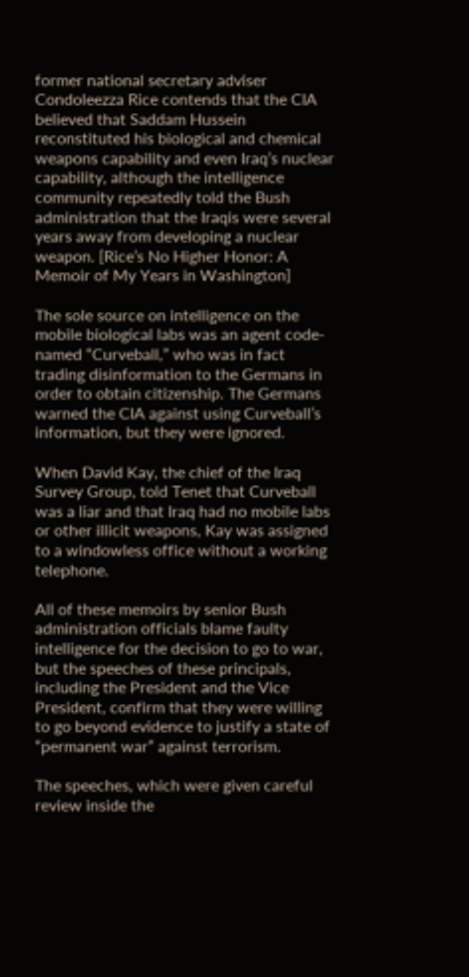former national secretary adviser Condoleezza Rice contends that the CIA believed that Saddam Hussein reconstituted his biological and chemical weapons capability and even Iraq’s nuclear capability, although the intelligence community repeatedly told the Bush administration that the Iraqis were several years away from developing a nuclear weapon. [Rice’s No Higher Honor: A Memoir of My Years in Washington]

The sole source on intelligence on the mobile biological labs was an agent code-named “Curveball,” who was in fact trading disinformation to the Germans in order to obtain citizenship. The Germans warned the CIA against using Curveball’s information, but they were ignored.

When David Kay, the chief of the Iraq Survey Group, told Tenet that Curveball was a liar and that Iraq had no mobile labs or other illicit weapons, Kay was assigned to a windowless office without a working telephone.

All of these memoirs by senior Bush administration officials blame faulty intelligence for the decision to go to war, but the speeches of these principals, including the President and the Vice President, confirm that they were willing to go beyond evidence to justify a state of “permanent war” against terrorism.

The speeches, which were given careful review inside the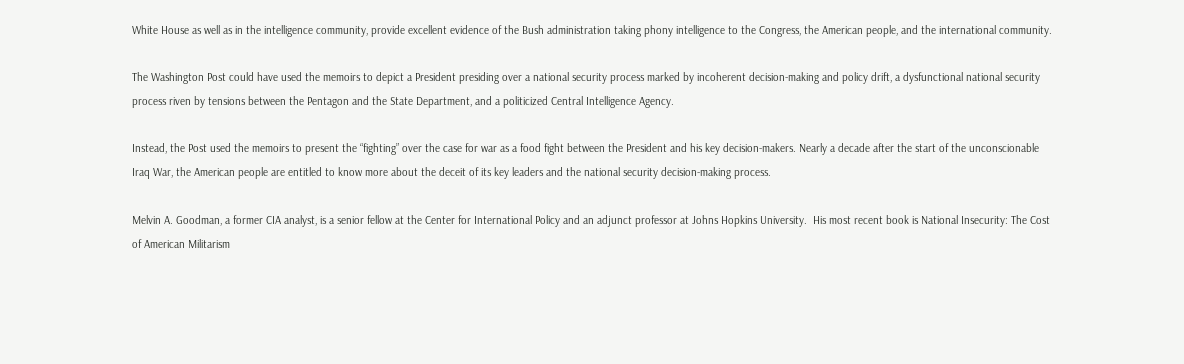White House as well as in the intelligence community, provide excellent evidence of the Bush administration taking phony intelligence to the Congress, the American people, and the international community.

The Washington Post could have used the memoirs to depict a President presiding over a national security process marked by incoherent decision-making and policy drift, a dysfunctional national security process riven by tensions between the Pentagon and the State Department, and a politicized Central Intelligence Agency.

Instead, the Post used the memoirs to present the “fighting” over the case for war as a food fight between the President and his key decision-makers. Nearly a decade after the start of the unconscionable Iraq War, the American people are entitled to know more about the deceit of its key leaders and the national security decision-making process.

Melvin A. Goodman, a former CIA analyst, is a senior fellow at the Center for International Policy and an adjunct professor at Johns Hopkins University.  His most recent book is National Insecurity: The Cost of American Militarism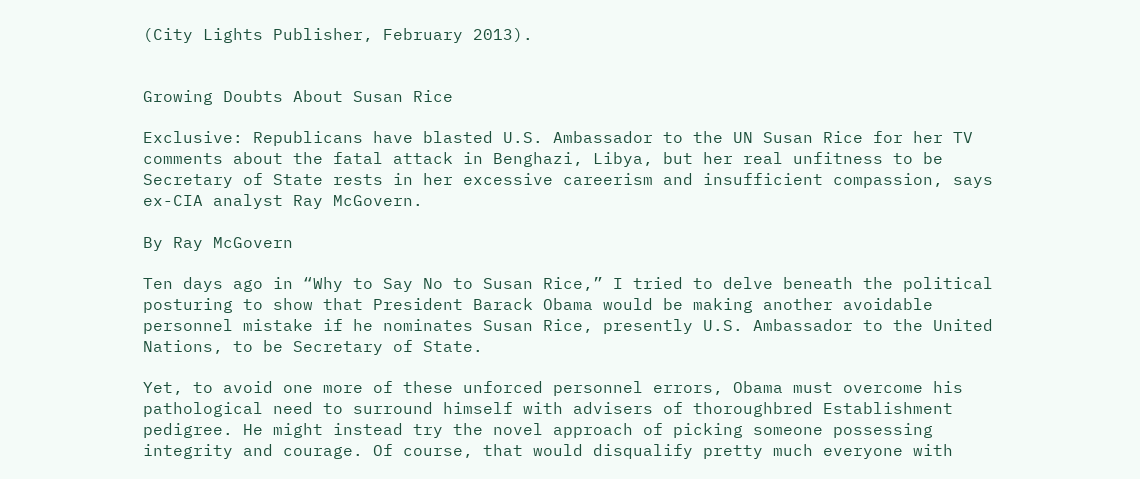(City Lights Publisher, February 2013).


Growing Doubts About Susan Rice

Exclusive: Republicans have blasted U.S. Ambassador to the UN Susan Rice for her TV comments about the fatal attack in Benghazi, Libya, but her real unfitness to be Secretary of State rests in her excessive careerism and insufficient compassion, says ex-CIA analyst Ray McGovern.

By Ray McGovern

Ten days ago in “Why to Say No to Susan Rice,” I tried to delve beneath the political posturing to show that President Barack Obama would be making another avoidable personnel mistake if he nominates Susan Rice, presently U.S. Ambassador to the United Nations, to be Secretary of State.

Yet, to avoid one more of these unforced personnel errors, Obama must overcome his pathological need to surround himself with advisers of thoroughbred Establishment pedigree. He might instead try the novel approach of picking someone possessing integrity and courage. Of course, that would disqualify pretty much everyone with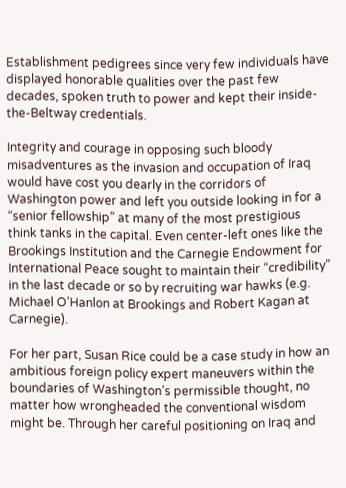Establishment pedigrees since very few individuals have displayed honorable qualities over the past few decades, spoken truth to power and kept their inside-the-Beltway credentials.

Integrity and courage in opposing such bloody misadventures as the invasion and occupation of Iraq would have cost you dearly in the corridors of Washington power and left you outside looking in for a “senior fellowship” at many of the most prestigious think tanks in the capital. Even center-left ones like the Brookings Institution and the Carnegie Endowment for International Peace sought to maintain their “credibility” in the last decade or so by recruiting war hawks (e.g. Michael O’Hanlon at Brookings and Robert Kagan at Carnegie).

For her part, Susan Rice could be a case study in how an ambitious foreign policy expert maneuvers within the boundaries of Washington’s permissible thought, no matter how wrongheaded the conventional wisdom might be. Through her careful positioning on Iraq and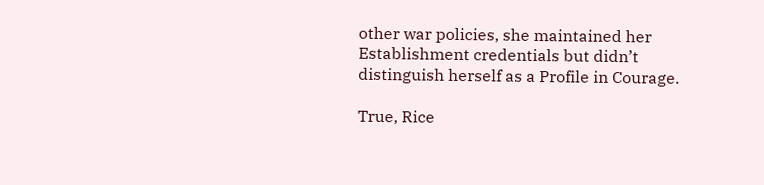other war policies, she maintained her Establishment credentials but didn’t distinguish herself as a Profile in Courage.

True, Rice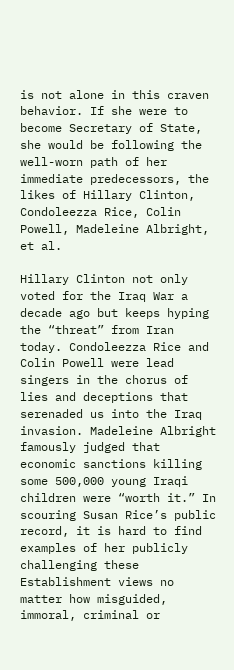is not alone in this craven behavior. If she were to become Secretary of State, she would be following the well-worn path of her immediate predecessors, the likes of Hillary Clinton, Condoleezza Rice, Colin Powell, Madeleine Albright, et al.

Hillary Clinton not only voted for the Iraq War a decade ago but keeps hyping the “threat” from Iran today. Condoleezza Rice and Colin Powell were lead singers in the chorus of lies and deceptions that serenaded us into the Iraq invasion. Madeleine Albright famously judged that economic sanctions killing some 500,000 young Iraqi children were “worth it.” In scouring Susan Rice’s public record, it is hard to find examples of her publicly challenging these Establishment views no matter how misguided, immoral, criminal or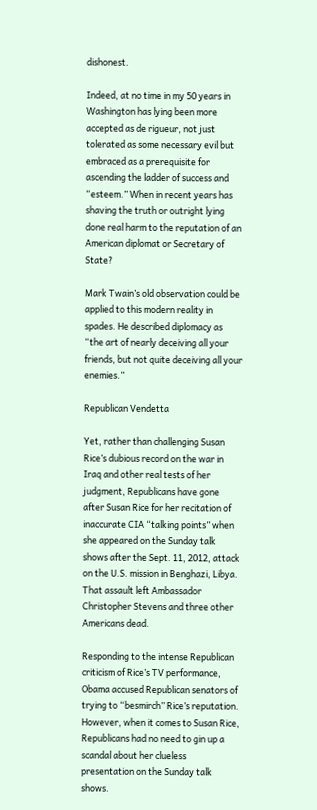dishonest.

Indeed, at no time in my 50 years in Washington has lying been more accepted as de rigueur, not just tolerated as some necessary evil but embraced as a prerequisite for ascending the ladder of success and “esteem.” When in recent years has shaving the truth or outright lying done real harm to the reputation of an American diplomat or Secretary of State?

Mark Twain’s old observation could be applied to this modern reality in spades. He described diplomacy as “the art of nearly deceiving all your friends, but not quite deceiving all your enemies.”

Republican Vendetta

Yet, rather than challenging Susan Rice’s dubious record on the war in Iraq and other real tests of her judgment, Republicans have gone after Susan Rice for her recitation of inaccurate CIA “talking points” when she appeared on the Sunday talk shows after the Sept. 11, 2012, attack on the U.S. mission in Benghazi, Libya. That assault left Ambassador Christopher Stevens and three other Americans dead.

Responding to the intense Republican criticism of Rice’s TV performance, Obama accused Republican senators of trying to “besmirch” Rice’s reputation. However, when it comes to Susan Rice, Republicans had no need to gin up a scandal about her clueless presentation on the Sunday talk shows.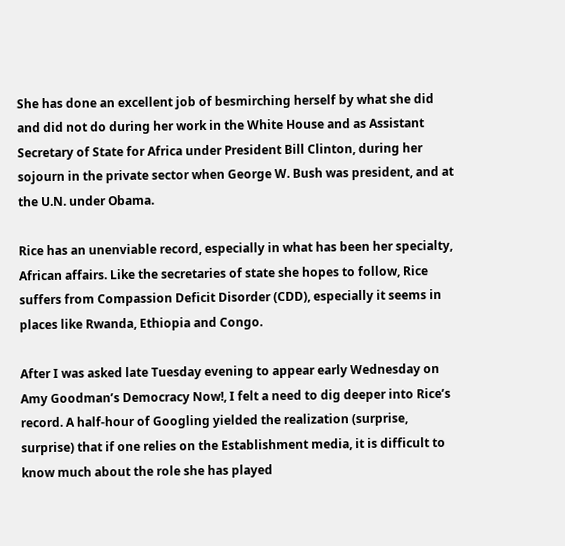She has done an excellent job of besmirching herself by what she did and did not do during her work in the White House and as Assistant Secretary of State for Africa under President Bill Clinton, during her sojourn in the private sector when George W. Bush was president, and at the U.N. under Obama.

Rice has an unenviable record, especially in what has been her specialty, African affairs. Like the secretaries of state she hopes to follow, Rice suffers from Compassion Deficit Disorder (CDD), especially it seems in places like Rwanda, Ethiopia and Congo.

After I was asked late Tuesday evening to appear early Wednesday on Amy Goodman’s Democracy Now!, I felt a need to dig deeper into Rice’s record. A half-hour of Googling yielded the realization (surprise, surprise) that if one relies on the Establishment media, it is difficult to know much about the role she has played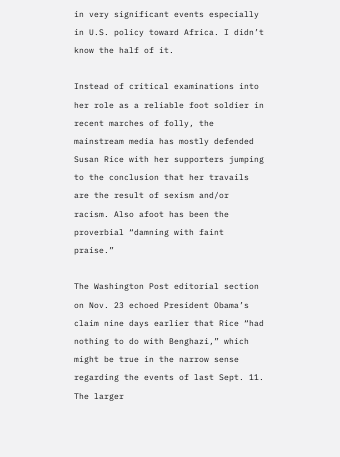in very significant events especially in U.S. policy toward Africa. I didn’t know the half of it.

Instead of critical examinations into her role as a reliable foot soldier in recent marches of folly, the mainstream media has mostly defended Susan Rice with her supporters jumping to the conclusion that her travails are the result of sexism and/or racism. Also afoot has been the proverbial “damning with faint praise.”

The Washington Post editorial section on Nov. 23 echoed President Obama’s claim nine days earlier that Rice “had nothing to do with Benghazi,” which might be true in the narrow sense regarding the events of last Sept. 11. The larger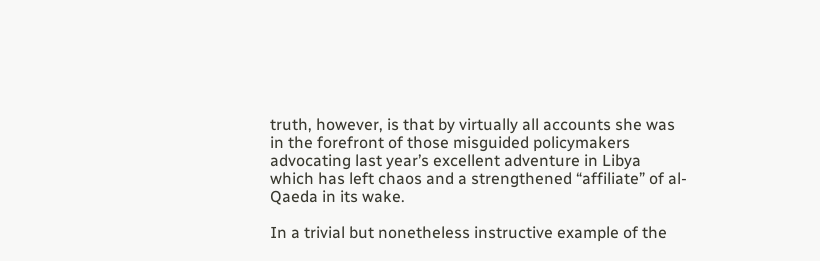truth, however, is that by virtually all accounts she was in the forefront of those misguided policymakers advocating last year’s excellent adventure in Libya which has left chaos and a strengthened “affiliate” of al-Qaeda in its wake.

In a trivial but nonetheless instructive example of the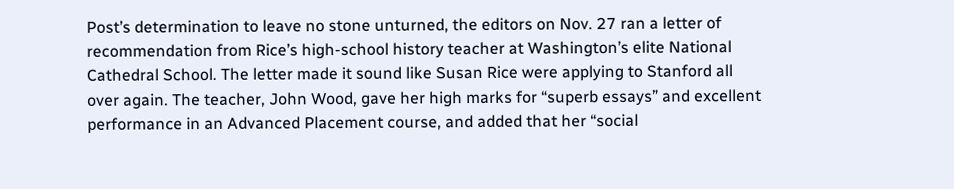Post’s determination to leave no stone unturned, the editors on Nov. 27 ran a letter of recommendation from Rice’s high-school history teacher at Washington’s elite National Cathedral School. The letter made it sound like Susan Rice were applying to Stanford all over again. The teacher, John Wood, gave her high marks for “superb essays” and excellent performance in an Advanced Placement course, and added that her “social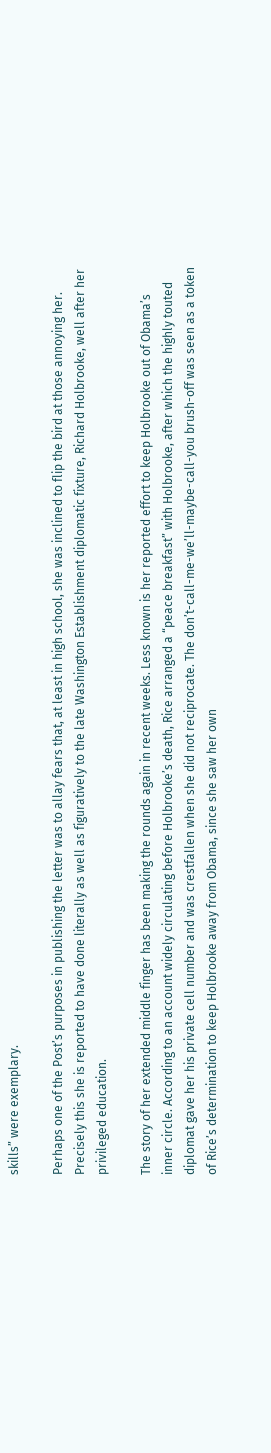skills” were exemplary.

Perhaps one of the Post’s purposes in publishing the letter was to allay fears that, at least in high school, she was inclined to flip the bird at those annoying her. Precisely this she is reported to have done literally as well as figuratively to the late Washington Establishment diplomatic fixture, Richard Holbrooke, well after her privileged education.

The story of her extended middle finger has been making the rounds again in recent weeks. Less known is her reported effort to keep Holbrooke out of Obama’s inner circle. According to an account widely circulating before Holbrooke’s death, Rice arranged a “peace breakfast” with Holbrooke, after which the highly touted diplomat gave her his private cell number and was crestfallen when she did not reciprocate. The don’t-call-me-we’ll-maybe-call-you brush-off was seen as a token of Rice’s determination to keep Holbrooke away from Obama, since she saw her own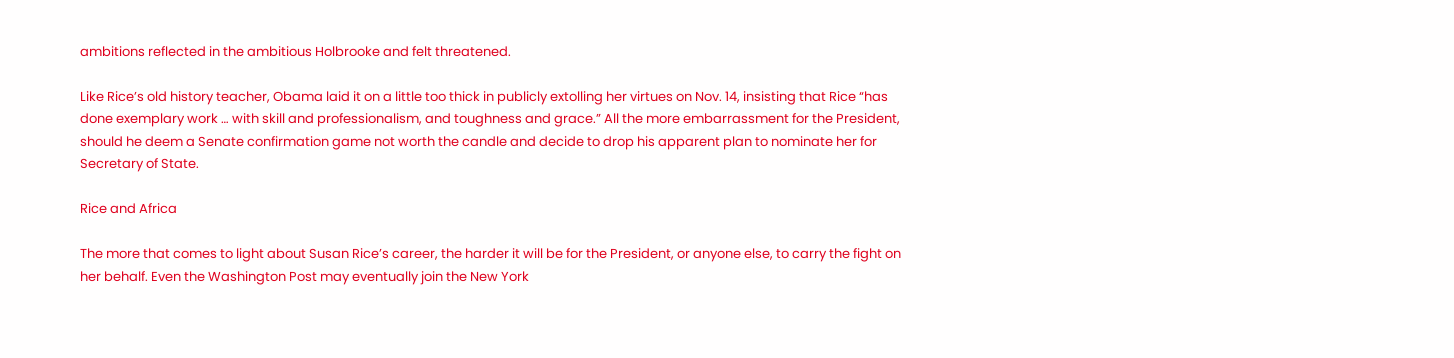ambitions reflected in the ambitious Holbrooke and felt threatened.

Like Rice’s old history teacher, Obama laid it on a little too thick in publicly extolling her virtues on Nov. 14, insisting that Rice “has done exemplary work … with skill and professionalism, and toughness and grace.” All the more embarrassment for the President, should he deem a Senate confirmation game not worth the candle and decide to drop his apparent plan to nominate her for Secretary of State.

Rice and Africa

The more that comes to light about Susan Rice’s career, the harder it will be for the President, or anyone else, to carry the fight on her behalf. Even the Washington Post may eventually join the New York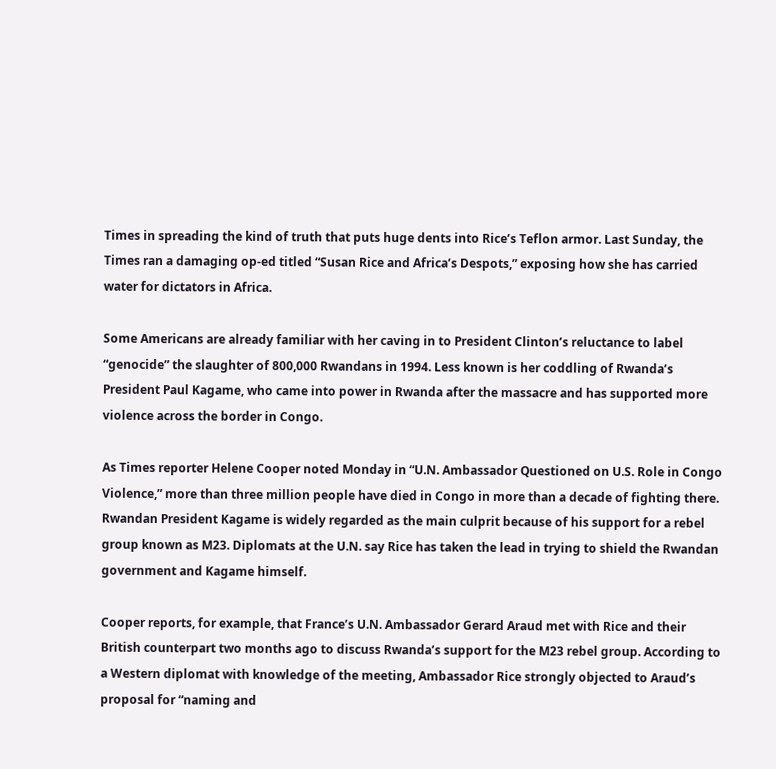Times in spreading the kind of truth that puts huge dents into Rice’s Teflon armor. Last Sunday, the Times ran a damaging op-ed titled “Susan Rice and Africa’s Despots,” exposing how she has carried water for dictators in Africa.

Some Americans are already familiar with her caving in to President Clinton’s reluctance to label “genocide” the slaughter of 800,000 Rwandans in 1994. Less known is her coddling of Rwanda’s President Paul Kagame, who came into power in Rwanda after the massacre and has supported more violence across the border in Congo.

As Times reporter Helene Cooper noted Monday in “U.N. Ambassador Questioned on U.S. Role in Congo Violence,” more than three million people have died in Congo in more than a decade of fighting there. Rwandan President Kagame is widely regarded as the main culprit because of his support for a rebel group known as M23. Diplomats at the U.N. say Rice has taken the lead in trying to shield the Rwandan government and Kagame himself.

Cooper reports, for example, that France’s U.N. Ambassador Gerard Araud met with Rice and their British counterpart two months ago to discuss Rwanda’s support for the M23 rebel group. According to a Western diplomat with knowledge of the meeting, Ambassador Rice strongly objected to Araud’s proposal for “naming and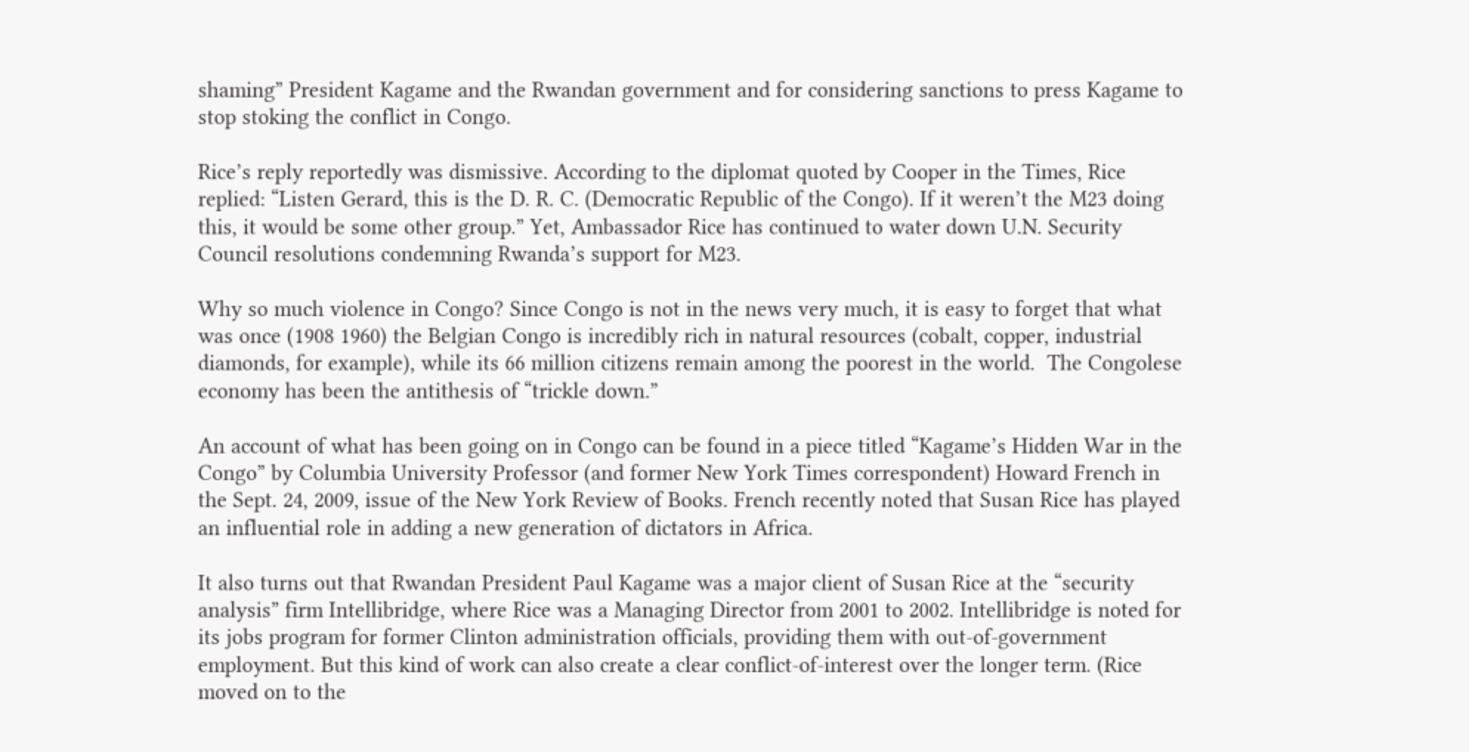shaming” President Kagame and the Rwandan government and for considering sanctions to press Kagame to stop stoking the conflict in Congo.

Rice’s reply reportedly was dismissive. According to the diplomat quoted by Cooper in the Times, Rice replied: “Listen Gerard, this is the D. R. C. (Democratic Republic of the Congo). If it weren’t the M23 doing this, it would be some other group.” Yet, Ambassador Rice has continued to water down U.N. Security Council resolutions condemning Rwanda’s support for M23.

Why so much violence in Congo? Since Congo is not in the news very much, it is easy to forget that what was once (1908 1960) the Belgian Congo is incredibly rich in natural resources (cobalt, copper, industrial diamonds, for example), while its 66 million citizens remain among the poorest in the world.  The Congolese economy has been the antithesis of “trickle down.”

An account of what has been going on in Congo can be found in a piece titled “Kagame’s Hidden War in the Congo” by Columbia University Professor (and former New York Times correspondent) Howard French in the Sept. 24, 2009, issue of the New York Review of Books. French recently noted that Susan Rice has played an influential role in adding a new generation of dictators in Africa.

It also turns out that Rwandan President Paul Kagame was a major client of Susan Rice at the “security analysis” firm Intellibridge, where Rice was a Managing Director from 2001 to 2002. Intellibridge is noted for its jobs program for former Clinton administration officials, providing them with out-of-government employment. But this kind of work can also create a clear conflict-of-interest over the longer term. (Rice moved on to the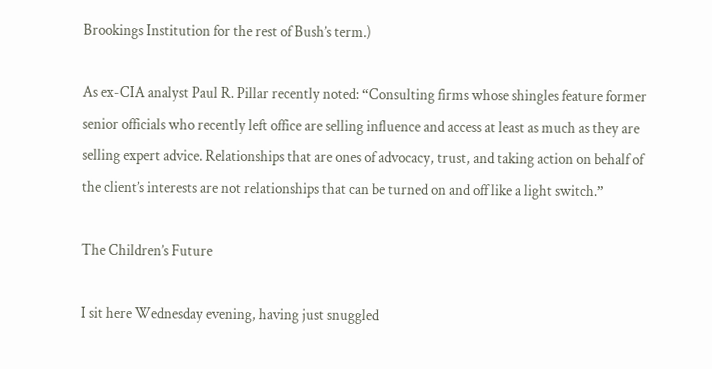Brookings Institution for the rest of Bush’s term.)

As ex-CIA analyst Paul R. Pillar recently noted: “Consulting firms whose shingles feature former senior officials who recently left office are selling influence and access at least as much as they are selling expert advice. Relationships that are ones of advocacy, trust, and taking action on behalf of the client’s interests are not relationships that can be turned on and off like a light switch.”

The Children’s Future

I sit here Wednesday evening, having just snuggled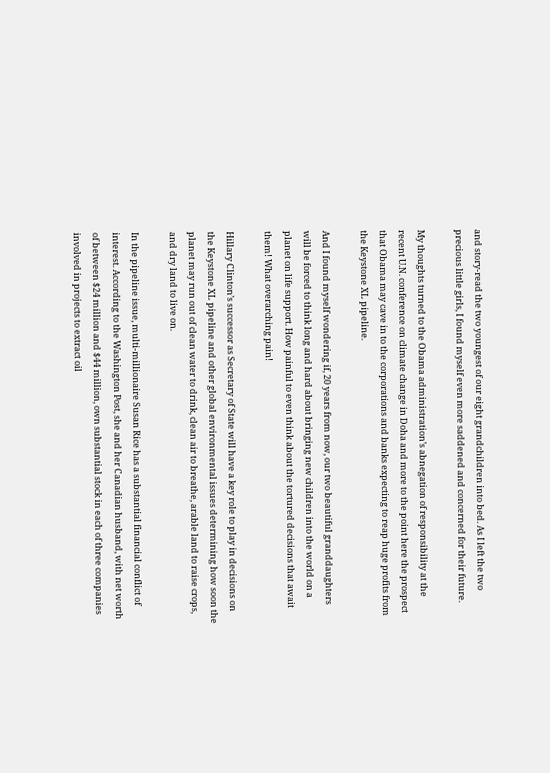and story-read the two youngest of our eight grandchildren into bed. As I left the two precious little girls, I found myself even more saddened and concerned for their future.

My thoughts turned to the Obama administration’s abnegation of responsibility at the recent U.N. conference on climate change in Doha and more to the point here the prospect that Obama may cave in to the corporations and banks expecting to reap huge profits from the Keystone XL pipeline.

And I found myself wondering if, 20 years from now, our two beautiful granddaughters will be forced to think long and hard about bringing new children into the world on a planet on life support. How painful to even think about the tortured decisions that await them! What overarching pain!

Hillary Clinton’s successor as Secretary of State will have a key role to play in decisions on the Keystone XL pipeline and other global environmental issues determining how soon the planet may run out of clean water to drink, clean air to breathe, arable land to raise crops, and dry land to live on.

In the pipeline issue, multi-millionaire Susan Rice has a substantial financial conflict of interest. According to the Washington Post, she and her Canadian husband, with net worth of between $24 million and $44 million, own substantial stock in each of three companies involved in projects to extract oil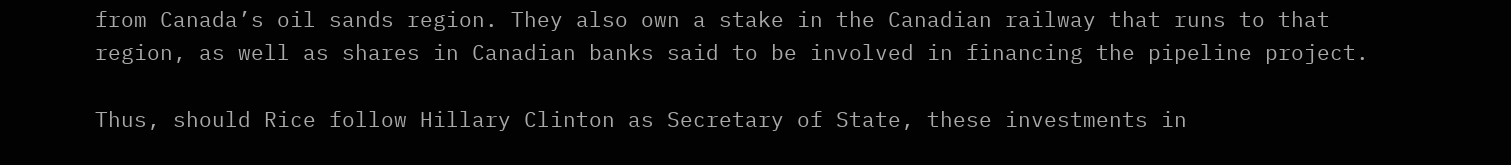from Canada’s oil sands region. They also own a stake in the Canadian railway that runs to that region, as well as shares in Canadian banks said to be involved in financing the pipeline project.

Thus, should Rice follow Hillary Clinton as Secretary of State, these investments in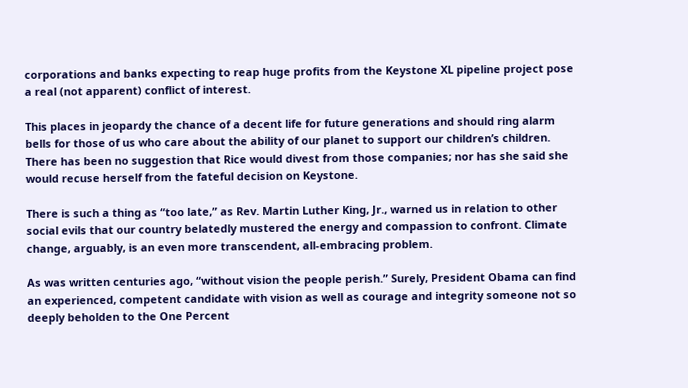corporations and banks expecting to reap huge profits from the Keystone XL pipeline project pose a real (not apparent) conflict of interest.

This places in jeopardy the chance of a decent life for future generations and should ring alarm bells for those of us who care about the ability of our planet to support our children’s children. There has been no suggestion that Rice would divest from those companies; nor has she said she would recuse herself from the fateful decision on Keystone.

There is such a thing as “too late,” as Rev. Martin Luther King, Jr., warned us in relation to other social evils that our country belatedly mustered the energy and compassion to confront. Climate change, arguably, is an even more transcendent, all-embracing problem.

As was written centuries ago, “without vision the people perish.” Surely, President Obama can find an experienced, competent candidate with vision as well as courage and integrity someone not so deeply beholden to the One Percent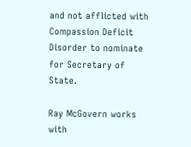and not afflicted with Compassion Deficit Disorder to nominate for Secretary of State.

Ray McGovern works with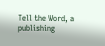Tell the Word, a publishing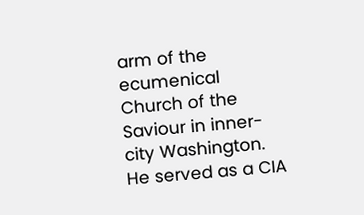arm of the ecumenical Church of the Saviour in inner-city Washington. He served as a CIA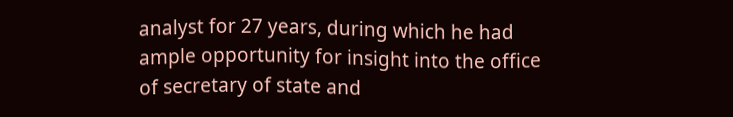analyst for 27 years, during which he had ample opportunity for insight into the office of secretary of state and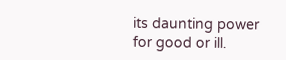its daunting power for good or ill.